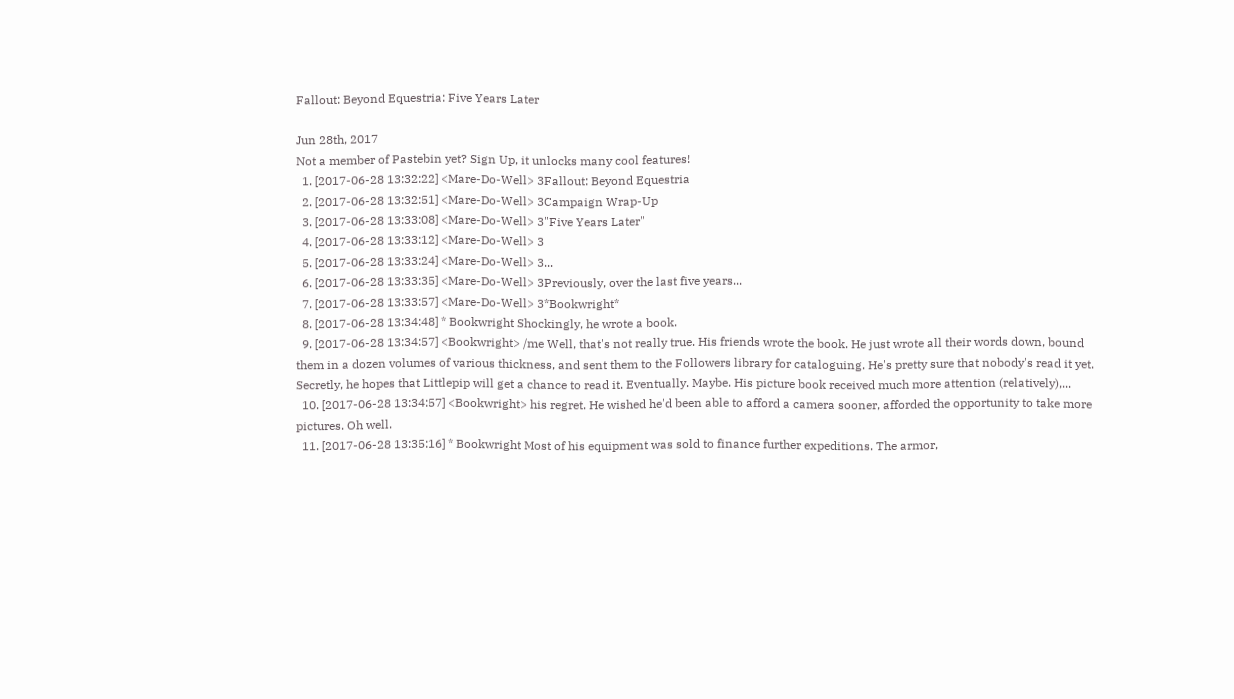Fallout: Beyond Equestria: Five Years Later

Jun 28th, 2017
Not a member of Pastebin yet? Sign Up, it unlocks many cool features!
  1. [2017-06-28 13:32:22] <Mare-Do-Well> 3Fallout: Beyond Equestria
  2. [2017-06-28 13:32:51] <Mare-Do-Well> 3Campaign Wrap-Up
  3. [2017-06-28 13:33:08] <Mare-Do-Well> 3"Five Years Later"
  4. [2017-06-28 13:33:12] <Mare-Do-Well> 3
  5. [2017-06-28 13:33:24] <Mare-Do-Well> 3...
  6. [2017-06-28 13:33:35] <Mare-Do-Well> 3Previously, over the last five years...
  7. [2017-06-28 13:33:57] <Mare-Do-Well> 3*Bookwright*
  8. [2017-06-28 13:34:48] * Bookwright Shockingly, he wrote a book.
  9. [2017-06-28 13:34:57] <Bookwright> /me Well, that's not really true. His friends wrote the book. He just wrote all their words down, bound them in a dozen volumes of various thickness, and sent them to the Followers library for cataloguing. He's pretty sure that nobody's read it yet. Secretly, he hopes that Littlepip will get a chance to read it. Eventually. Maybe. His picture book received much more attention (relatively),...
  10. [2017-06-28 13:34:57] <Bookwright> his regret. He wished he'd been able to afford a camera sooner, afforded the opportunity to take more pictures. Oh well.
  11. [2017-06-28 13:35:16] * Bookwright Most of his equipment was sold to finance further expeditions. The armor,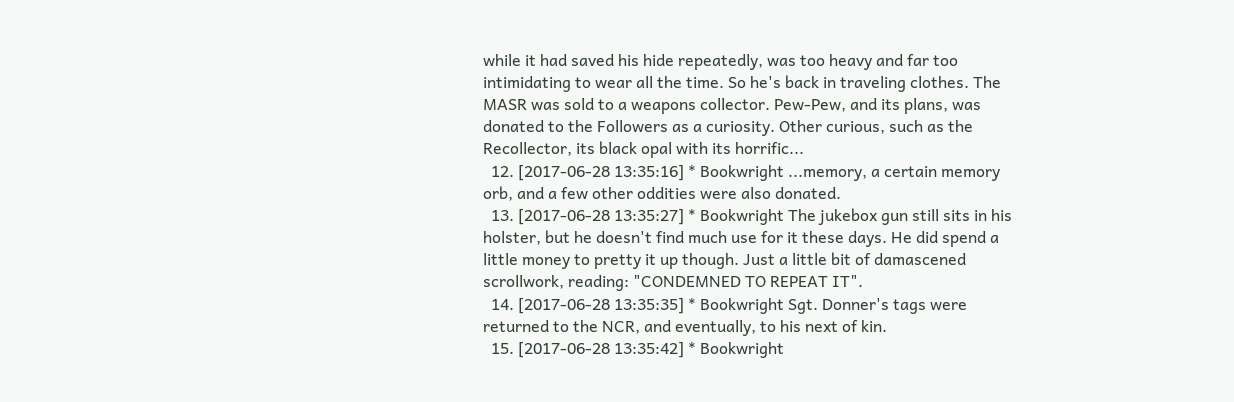while it had saved his hide repeatedly, was too heavy and far too intimidating to wear all the time. So he's back in traveling clothes. The MASR was sold to a weapons collector. Pew-Pew, and its plans, was donated to the Followers as a curiosity. Other curious, such as the Recollector, its black opal with its horrific...
  12. [2017-06-28 13:35:16] * Bookwright ...memory, a certain memory orb, and a few other oddities were also donated.
  13. [2017-06-28 13:35:27] * Bookwright The jukebox gun still sits in his holster, but he doesn't find much use for it these days. He did spend a little money to pretty it up though. Just a little bit of damascened scrollwork, reading: "CONDEMNED TO REPEAT IT".
  14. [2017-06-28 13:35:35] * Bookwright Sgt. Donner's tags were returned to the NCR, and eventually, to his next of kin.
  15. [2017-06-28 13:35:42] * Bookwright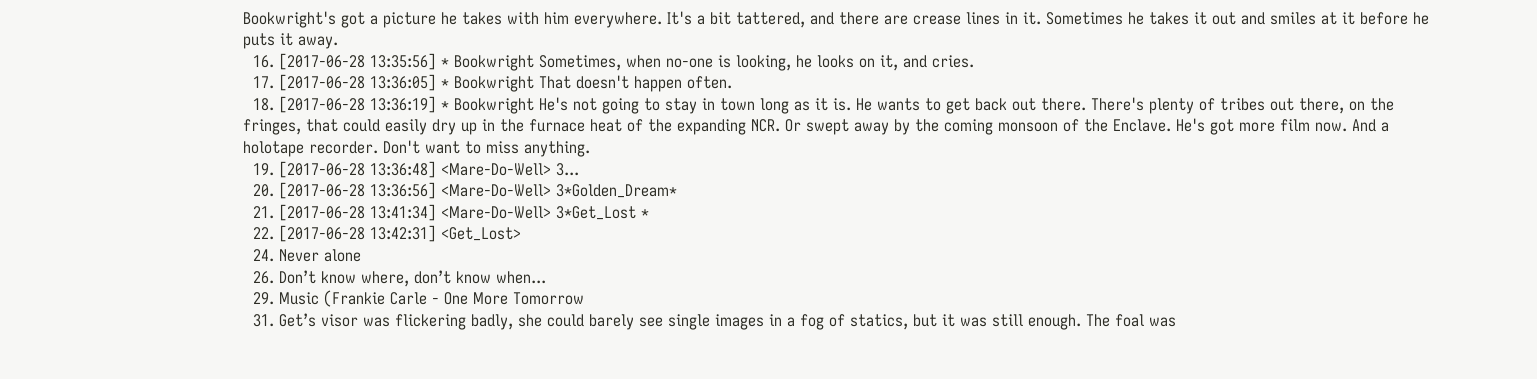Bookwright's got a picture he takes with him everywhere. It's a bit tattered, and there are crease lines in it. Sometimes he takes it out and smiles at it before he puts it away.
  16. [2017-06-28 13:35:56] * Bookwright Sometimes, when no-one is looking, he looks on it, and cries.
  17. [2017-06-28 13:36:05] * Bookwright That doesn't happen often.
  18. [2017-06-28 13:36:19] * Bookwright He's not going to stay in town long as it is. He wants to get back out there. There's plenty of tribes out there, on the fringes, that could easily dry up in the furnace heat of the expanding NCR. Or swept away by the coming monsoon of the Enclave. He's got more film now. And a holotape recorder. Don't want to miss anything.
  19. [2017-06-28 13:36:48] <Mare-Do-Well> 3...
  20. [2017-06-28 13:36:56] <Mare-Do-Well> 3*Golden_Dream*
  21. [2017-06-28 13:41:34] <Mare-Do-Well> 3*Get_Lost *
  22. [2017-06-28 13:42:31] <Get_Lost>
  24. Never alone
  26. Don’t know where, don’t know when...
  29. Music (Frankie Carle - One More Tomorrow
  31. Get’s visor was flickering badly, she could barely see single images in a fog of statics, but it was still enough. The foal was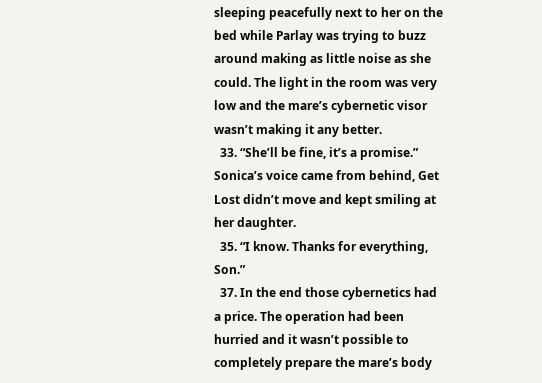sleeping peacefully next to her on the bed while Parlay was trying to buzz around making as little noise as she could. The light in the room was very low and the mare’s cybernetic visor wasn’t making it any better.
  33. “She’ll be fine, it’s a promise.” Sonica’s voice came from behind, Get Lost didn’t move and kept smiling at her daughter.
  35. “I know. Thanks for everything, Son.”
  37. In the end those cybernetics had a price. The operation had been hurried and it wasn’t possible to completely prepare the mare’s body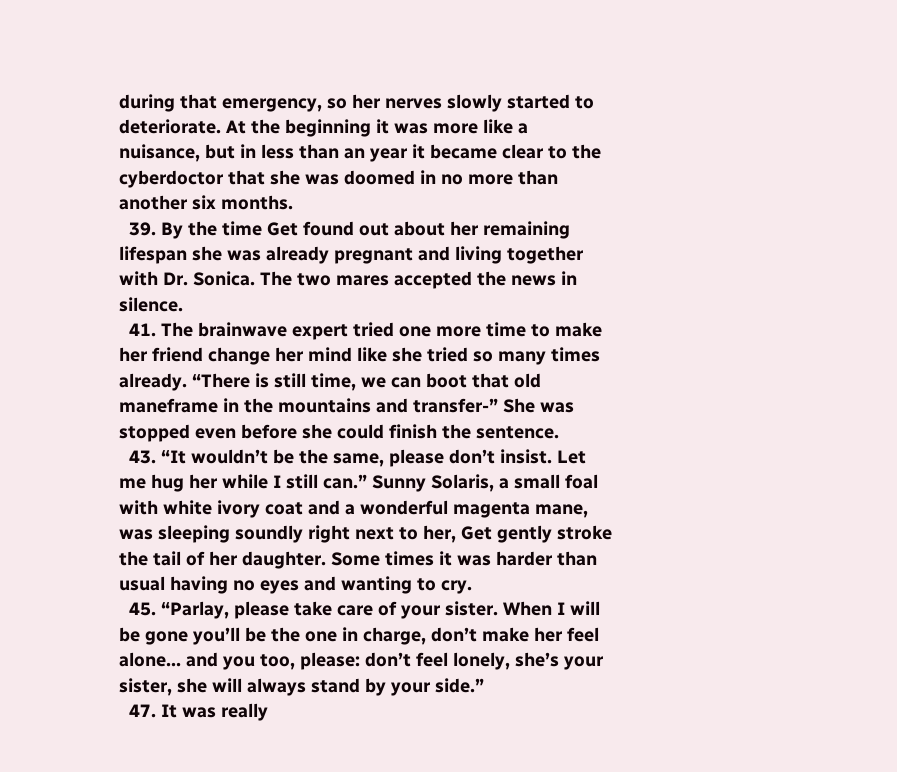during that emergency, so her nerves slowly started to deteriorate. At the beginning it was more like a nuisance, but in less than an year it became clear to the cyberdoctor that she was doomed in no more than another six months.
  39. By the time Get found out about her remaining lifespan she was already pregnant and living together with Dr. Sonica. The two mares accepted the news in silence.
  41. The brainwave expert tried one more time to make her friend change her mind like she tried so many times already. “There is still time, we can boot that old maneframe in the mountains and transfer-” She was stopped even before she could finish the sentence.
  43. “It wouldn’t be the same, please don’t insist. Let me hug her while I still can.” Sunny Solaris, a small foal with white ivory coat and a wonderful magenta mane, was sleeping soundly right next to her, Get gently stroke the tail of her daughter. Some times it was harder than usual having no eyes and wanting to cry.
  45. “Parlay, please take care of your sister. When I will be gone you’ll be the one in charge, don’t make her feel alone… and you too, please: don’t feel lonely, she’s your sister, she will always stand by your side.”
  47. It was really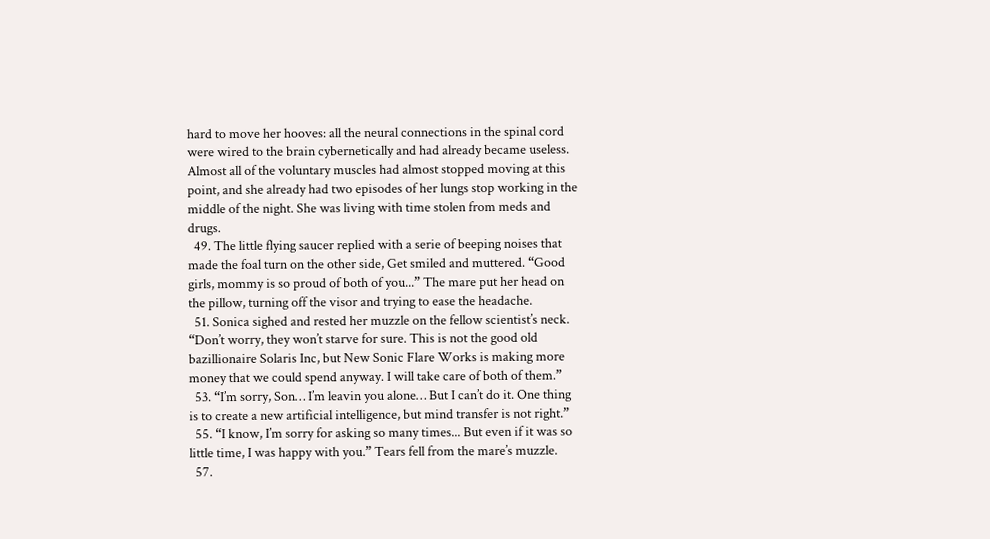hard to move her hooves: all the neural connections in the spinal cord were wired to the brain cybernetically and had already became useless. Almost all of the voluntary muscles had almost stopped moving at this point, and she already had two episodes of her lungs stop working in the middle of the night. She was living with time stolen from meds and drugs.
  49. The little flying saucer replied with a serie of beeping noises that made the foal turn on the other side, Get smiled and muttered. “Good girls, mommy is so proud of both of you...” The mare put her head on the pillow, turning off the visor and trying to ease the headache.
  51. Sonica sighed and rested her muzzle on the fellow scientist’s neck. “Don’t worry, they won’t starve for sure. This is not the good old bazillionaire Solaris Inc, but New Sonic Flare Works is making more money that we could spend anyway. I will take care of both of them.”
  53. “I’m sorry, Son… I’m leavin you alone… But I can’t do it. One thing is to create a new artificial intelligence, but mind transfer is not right.”
  55. “I know, I’m sorry for asking so many times... But even if it was so little time, I was happy with you.” Tears fell from the mare’s muzzle.
  57.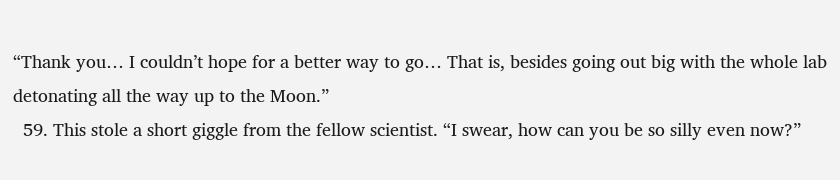“Thank you… I couldn’t hope for a better way to go… That is, besides going out big with the whole lab detonating all the way up to the Moon.”
  59. This stole a short giggle from the fellow scientist. “I swear, how can you be so silly even now?”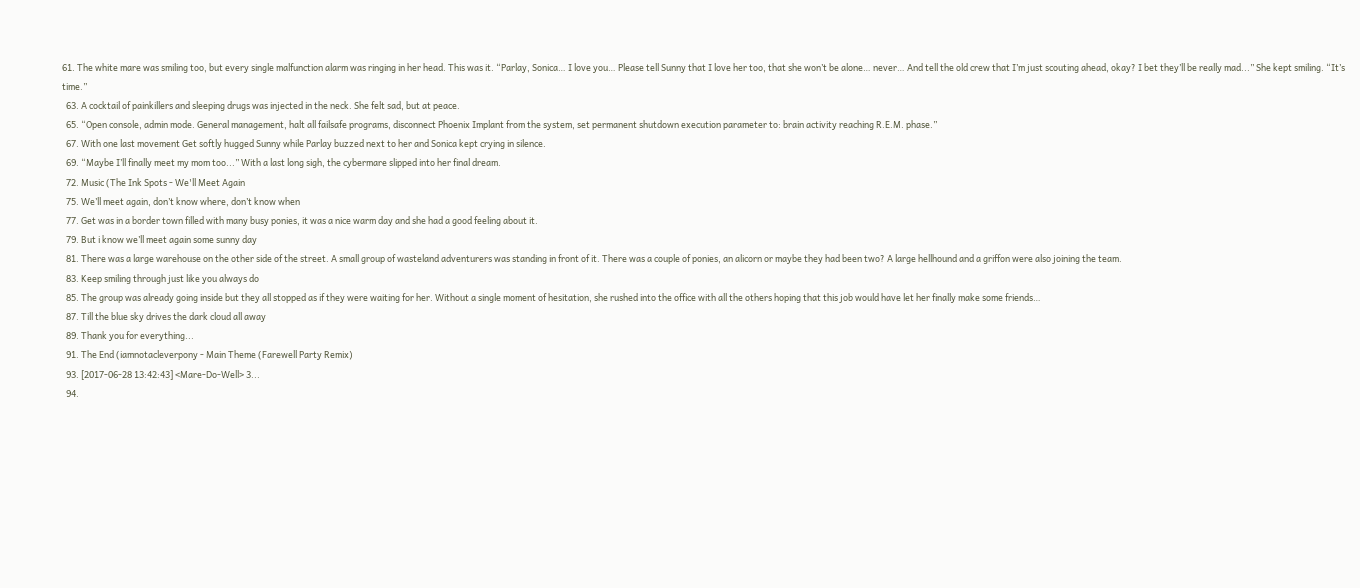61. The white mare was smiling too, but every single malfunction alarm was ringing in her head. This was it. “Parlay, Sonica… I love you… Please tell Sunny that I love her too, that she won’t be alone… never… And tell the old crew that I’m just scouting ahead, okay? I bet they’ll be really mad...” She kept smiling. “It’s time.”
  63. A cocktail of painkillers and sleeping drugs was injected in the neck. She felt sad, but at peace.
  65. “Open console, admin mode. General management, halt all failsafe programs, disconnect Phoenix Implant from the system, set permanent shutdown execution parameter to: brain activity reaching R.E.M. phase.”
  67. With one last movement Get softly hugged Sunny while Parlay buzzed next to her and Sonica kept crying in silence.
  69. “Maybe I’ll finally meet my mom too...” With a last long sigh, the cybermare slipped into her final dream.
  72. Music (The Ink Spots - We'll Meet Again
  75. We’ll meet again, don’t know where, don’t know when
  77. Get was in a border town filled with many busy ponies, it was a nice warm day and she had a good feeling about it.
  79. But i know we’ll meet again some sunny day
  81. There was a large warehouse on the other side of the street. A small group of wasteland adventurers was standing in front of it. There was a couple of ponies, an alicorn or maybe they had been two? A large hellhound and a griffon were also joining the team.
  83. Keep smiling through just like you always do
  85. The group was already going inside but they all stopped as if they were waiting for her. Without a single moment of hesitation, she rushed into the office with all the others hoping that this job would have let her finally make some friends…
  87. Till the blue sky drives the dark cloud all away
  89. Thank you for everything...
  91. The End (iamnotacleverpony - Main Theme (Farewell Party Remix)
  93. [2017-06-28 13:42:43] <Mare-Do-Well> 3...
  94.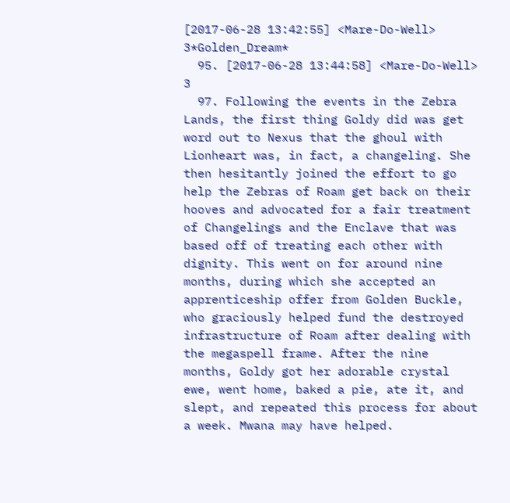[2017-06-28 13:42:55] <Mare-Do-Well> 3*Golden_Dream*
  95. [2017-06-28 13:44:58] <Mare-Do-Well> 3
  97. Following the events in the Zebra Lands, the first thing Goldy did was get word out to Nexus that the ghoul with Lionheart was, in fact, a changeling. She then hesitantly joined the effort to go help the Zebras of Roam get back on their hooves and advocated for a fair treatment of Changelings and the Enclave that was based off of treating each other with dignity. This went on for around nine months, during which she accepted an apprenticeship offer from Golden Buckle, who graciously helped fund the destroyed infrastructure of Roam after dealing with the megaspell frame. After the nine months, Goldy got her adorable crystal ewe, went home, baked a pie, ate it, and slept, and repeated this process for about a week. Mwana may have helped.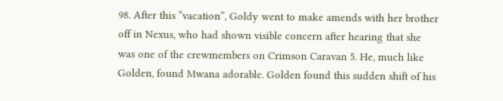98. After this “vacation”, Goldy went to make amends with her brother off in Nexus, who had shown visible concern after hearing that she was one of the crewmembers on Crimson Caravan 5. He, much like Golden, found Mwana adorable. Golden found this sudden shift of his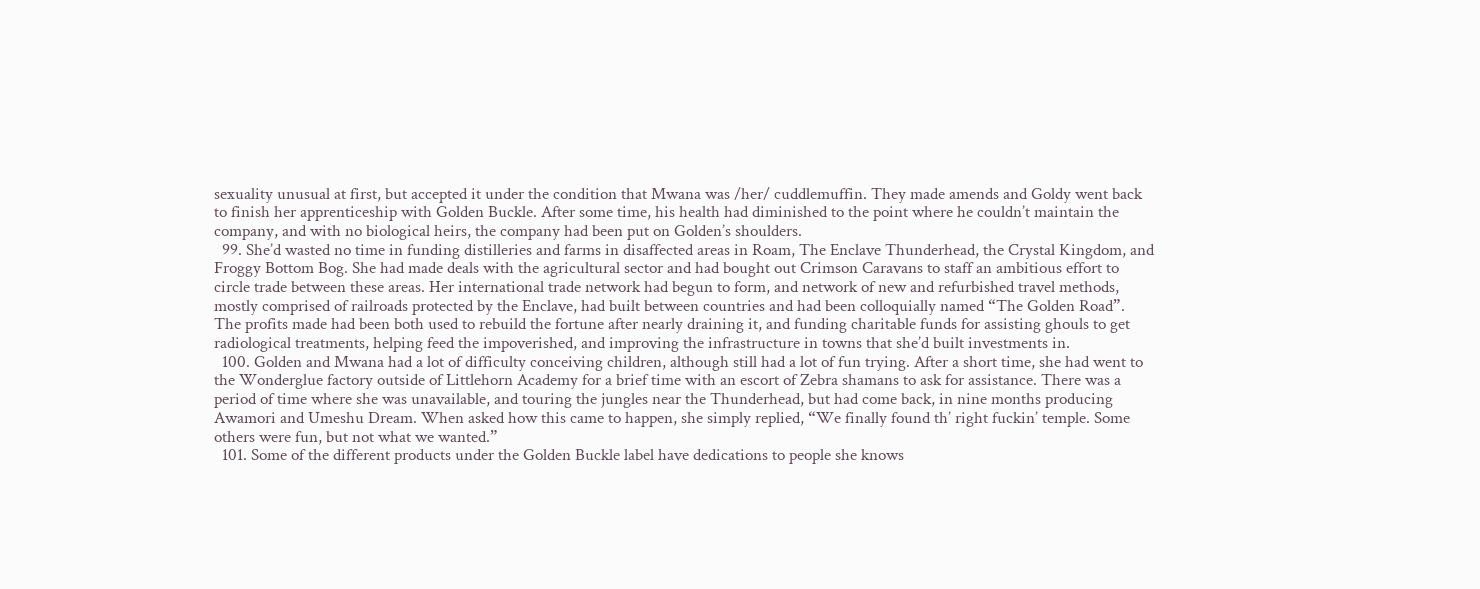sexuality unusual at first, but accepted it under the condition that Mwana was /her/ cuddlemuffin. They made amends and Goldy went back to finish her apprenticeship with Golden Buckle. After some time, his health had diminished to the point where he couldn’t maintain the company, and with no biological heirs, the company had been put on Golden’s shoulders.
  99. She’d wasted no time in funding distilleries and farms in disaffected areas in Roam, The Enclave Thunderhead, the Crystal Kingdom, and Froggy Bottom Bog. She had made deals with the agricultural sector and had bought out Crimson Caravans to staff an ambitious effort to circle trade between these areas. Her international trade network had begun to form, and network of new and refurbished travel methods, mostly comprised of railroads protected by the Enclave, had built between countries and had been colloquially named “The Golden Road”. The profits made had been both used to rebuild the fortune after nearly draining it, and funding charitable funds for assisting ghouls to get radiological treatments, helping feed the impoverished, and improving the infrastructure in towns that she’d built investments in.
  100. Golden and Mwana had a lot of difficulty conceiving children, although still had a lot of fun trying. After a short time, she had went to the Wonderglue factory outside of Littlehorn Academy for a brief time with an escort of Zebra shamans to ask for assistance. There was a period of time where she was unavailable, and touring the jungles near the Thunderhead, but had come back, in nine months producing Awamori and Umeshu Dream. When asked how this came to happen, she simply replied, “We finally found th’ right fuckin’ temple. Some others were fun, but not what we wanted.”
  101. Some of the different products under the Golden Buckle label have dedications to people she knows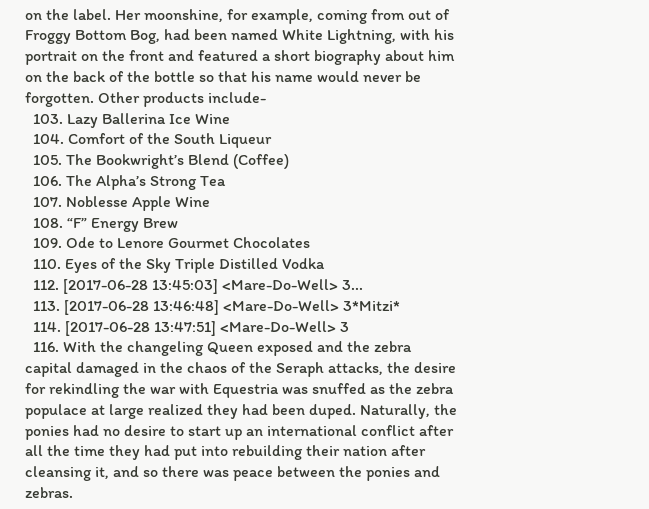on the label. Her moonshine, for example, coming from out of Froggy Bottom Bog, had been named White Lightning, with his portrait on the front and featured a short biography about him on the back of the bottle so that his name would never be forgotten. Other products include-
  103. Lazy Ballerina Ice Wine
  104. Comfort of the South Liqueur
  105. The Bookwright’s Blend (Coffee)
  106. The Alpha’s Strong Tea
  107. Noblesse Apple Wine
  108. “F” Energy Brew
  109. Ode to Lenore Gourmet Chocolates
  110. Eyes of the Sky Triple Distilled Vodka
  112. [2017-06-28 13:45:03] <Mare-Do-Well> 3...
  113. [2017-06-28 13:46:48] <Mare-Do-Well> 3*Mitzi*
  114. [2017-06-28 13:47:51] <Mare-Do-Well> 3
  116. With the changeling Queen exposed and the zebra capital damaged in the chaos of the Seraph attacks, the desire for rekindling the war with Equestria was snuffed as the zebra populace at large realized they had been duped. Naturally, the ponies had no desire to start up an international conflict after all the time they had put into rebuilding their nation after cleansing it, and so there was peace between the ponies and zebras.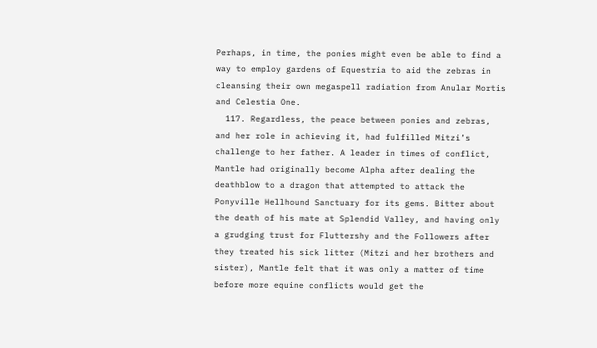Perhaps, in time, the ponies might even be able to find a way to employ gardens of Equestria to aid the zebras in cleansing their own megaspell radiation from Anular Mortis and Celestia One.
  117. Regardless, the peace between ponies and zebras, and her role in achieving it, had fulfilled Mitzi’s challenge to her father. A leader in times of conflict, Mantle had originally become Alpha after dealing the deathblow to a dragon that attempted to attack the Ponyville Hellhound Sanctuary for its gems. Bitter about the death of his mate at Splendid Valley, and having only a grudging trust for Fluttershy and the Followers after they treated his sick litter (Mitzi and her brothers and sister), Mantle felt that it was only a matter of time before more equine conflicts would get the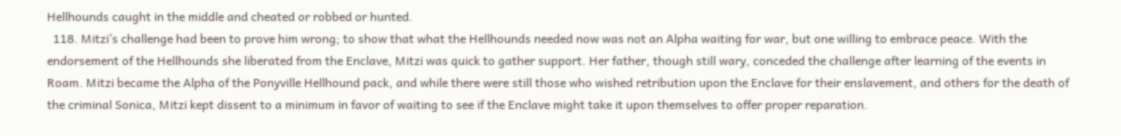Hellhounds caught in the middle and cheated or robbed or hunted.
  118. Mitzi’s challenge had been to prove him wrong; to show that what the Hellhounds needed now was not an Alpha waiting for war, but one willing to embrace peace. With the endorsement of the Hellhounds she liberated from the Enclave, Mitzi was quick to gather support. Her father, though still wary, conceded the challenge after learning of the events in Roam. Mitzi became the Alpha of the Ponyville Hellhound pack, and while there were still those who wished retribution upon the Enclave for their enslavement, and others for the death of the criminal Sonica, Mitzi kept dissent to a minimum in favor of waiting to see if the Enclave might take it upon themselves to offer proper reparation.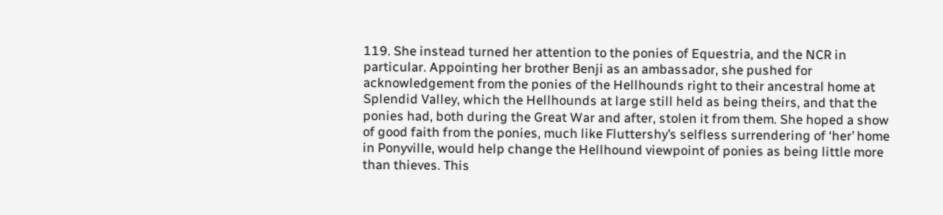119. She instead turned her attention to the ponies of Equestria, and the NCR in particular. Appointing her brother Benji as an ambassador, she pushed for acknowledgement from the ponies of the Hellhounds right to their ancestral home at Splendid Valley, which the Hellhounds at large still held as being theirs, and that the ponies had, both during the Great War and after, stolen it from them. She hoped a show of good faith from the ponies, much like Fluttershy’s selfless surrendering of ‘her’ home in Ponyville, would help change the Hellhound viewpoint of ponies as being little more than thieves. This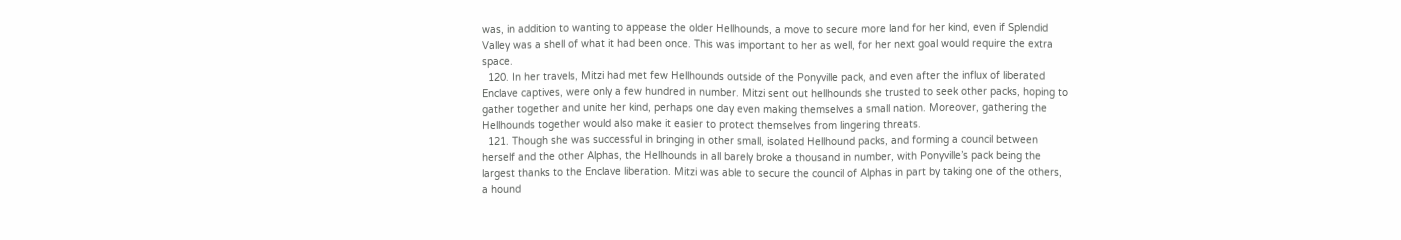was, in addition to wanting to appease the older Hellhounds, a move to secure more land for her kind, even if Splendid Valley was a shell of what it had been once. This was important to her as well, for her next goal would require the extra space.
  120. In her travels, Mitzi had met few Hellhounds outside of the Ponyville pack, and even after the influx of liberated Enclave captives, were only a few hundred in number. Mitzi sent out hellhounds she trusted to seek other packs, hoping to gather together and unite her kind, perhaps one day even making themselves a small nation. Moreover, gathering the Hellhounds together would also make it easier to protect themselves from lingering threats.
  121. Though she was successful in bringing in other small, isolated Hellhound packs, and forming a council between herself and the other Alphas, the Hellhounds in all barely broke a thousand in number, with Ponyville’s pack being the largest thanks to the Enclave liberation. Mitzi was able to secure the council of Alphas in part by taking one of the others, a hound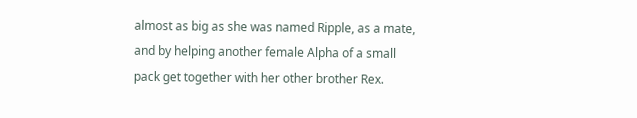almost as big as she was named Ripple, as a mate, and by helping another female Alpha of a small pack get together with her other brother Rex.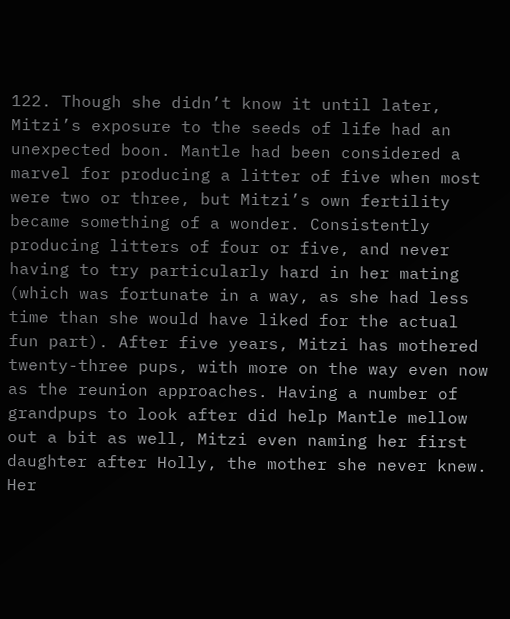122. Though she didn’t know it until later, Mitzi’s exposure to the seeds of life had an unexpected boon. Mantle had been considered a marvel for producing a litter of five when most were two or three, but Mitzi’s own fertility became something of a wonder. Consistently producing litters of four or five, and never having to try particularly hard in her mating (which was fortunate in a way, as she had less time than she would have liked for the actual fun part). After five years, Mitzi has mothered twenty-three pups, with more on the way even now as the reunion approaches. Having a number of grandpups to look after did help Mantle mellow out a bit as well, Mitzi even naming her first daughter after Holly, the mother she never knew. Her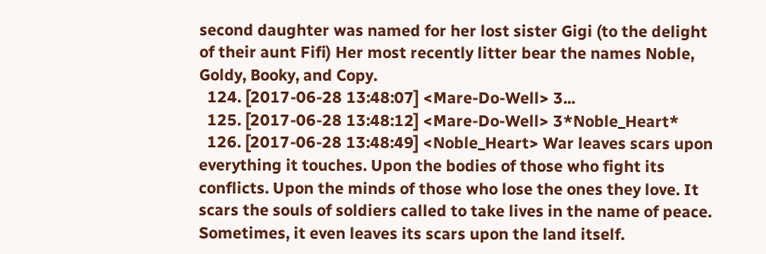second daughter was named for her lost sister Gigi (to the delight of their aunt Fifi) Her most recently litter bear the names Noble, Goldy, Booky, and Copy.
  124. [2017-06-28 13:48:07] <Mare-Do-Well> 3...
  125. [2017-06-28 13:48:12] <Mare-Do-Well> 3*Noble_Heart*
  126. [2017-06-28 13:48:49] <Noble_Heart> War leaves scars upon everything it touches. Upon the bodies of those who fight its conflicts. Upon the minds of those who lose the ones they love. It scars the souls of soldiers called to take lives in the name of peace. Sometimes, it even leaves its scars upon the land itself.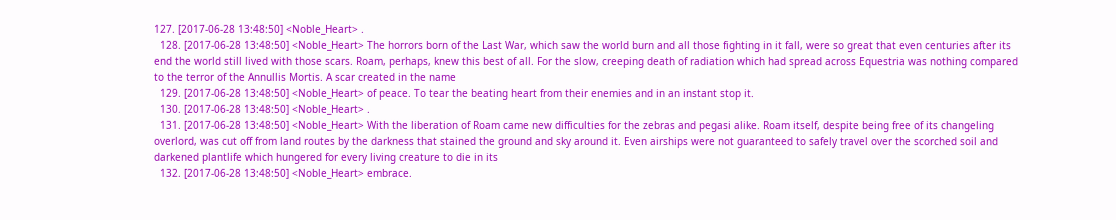127. [2017-06-28 13:48:50] <Noble_Heart> .
  128. [2017-06-28 13:48:50] <Noble_Heart> The horrors born of the Last War, which saw the world burn and all those fighting in it fall, were so great that even centuries after its end the world still lived with those scars. Roam, perhaps, knew this best of all. For the slow, creeping death of radiation which had spread across Equestria was nothing compared to the terror of the Annullis Mortis. A scar created in the name
  129. [2017-06-28 13:48:50] <Noble_Heart> of peace. To tear the beating heart from their enemies and in an instant stop it.
  130. [2017-06-28 13:48:50] <Noble_Heart> .
  131. [2017-06-28 13:48:50] <Noble_Heart> With the liberation of Roam came new difficulties for the zebras and pegasi alike. Roam itself, despite being free of its changeling overlord, was cut off from land routes by the darkness that stained the ground and sky around it. Even airships were not guaranteed to safely travel over the scorched soil and darkened plantlife which hungered for every living creature to die in its
  132. [2017-06-28 13:48:50] <Noble_Heart> embrace.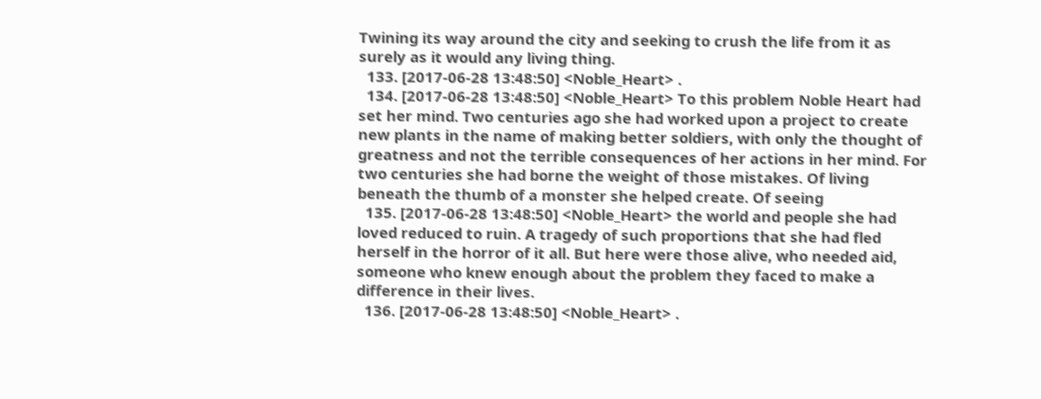Twining its way around the city and seeking to crush the life from it as surely as it would any living thing.
  133. [2017-06-28 13:48:50] <Noble_Heart> .
  134. [2017-06-28 13:48:50] <Noble_Heart> To this problem Noble Heart had set her mind. Two centuries ago she had worked upon a project to create new plants in the name of making better soldiers, with only the thought of greatness and not the terrible consequences of her actions in her mind. For two centuries she had borne the weight of those mistakes. Of living beneath the thumb of a monster she helped create. Of seeing
  135. [2017-06-28 13:48:50] <Noble_Heart> the world and people she had loved reduced to ruin. A tragedy of such proportions that she had fled herself in the horror of it all. But here were those alive, who needed aid, someone who knew enough about the problem they faced to make a difference in their lives.
  136. [2017-06-28 13:48:50] <Noble_Heart> .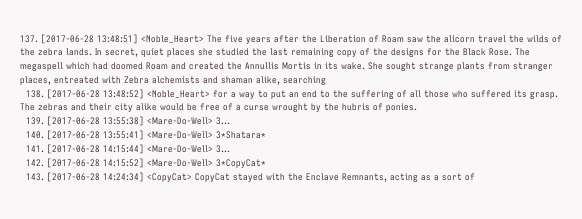137. [2017-06-28 13:48:51] <Noble_Heart> The five years after the Liberation of Roam saw the alicorn travel the wilds of the zebra lands. In secret, quiet places she studied the last remaining copy of the designs for the Black Rose. The megaspell which had doomed Roam and created the Annullis Mortis in its wake. She sought strange plants from stranger places, entreated with Zebra alchemists and shaman alike, searching
  138. [2017-06-28 13:48:52] <Noble_Heart> for a way to put an end to the suffering of all those who suffered its grasp. The zebras and their city alike would be free of a curse wrought by the hubris of ponies.
  139. [2017-06-28 13:55:38] <Mare-Do-Well> 3...
  140. [2017-06-28 13:55:41] <Mare-Do-Well> 3*Shatara*
  141. [2017-06-28 14:15:44] <Mare-Do-Well> 3...
  142. [2017-06-28 14:15:52] <Mare-Do-Well> 3*CopyCat*
  143. [2017-06-28 14:24:34] <CopyCat> CopyCat stayed with the Enclave Remnants, acting as a sort of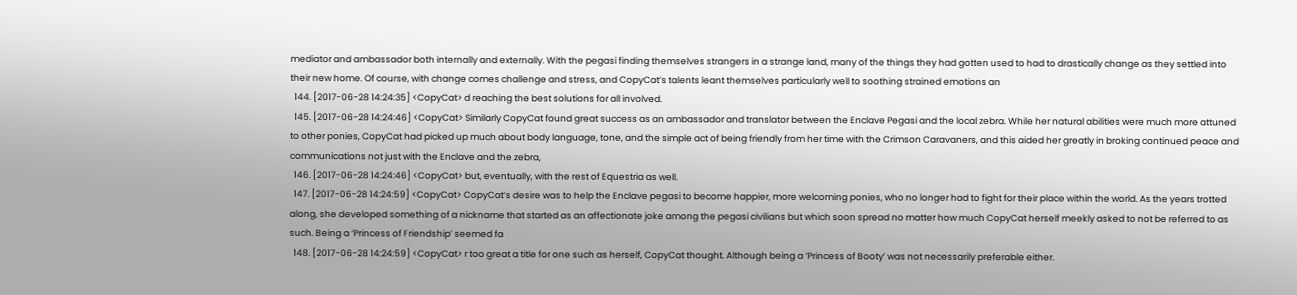mediator and ambassador both internally and externally. With the pegasi finding themselves strangers in a strange land, many of the things they had gotten used to had to drastically change as they settled into their new home. Of course, with change comes challenge and stress, and CopyCat’s talents leant themselves particularly well to soothing strained emotions an
  144. [2017-06-28 14:24:35] <CopyCat> d reaching the best solutions for all involved.
  145. [2017-06-28 14:24:46] <CopyCat> Similarly CopyCat found great success as an ambassador and translator between the Enclave Pegasi and the local zebra. While her natural abilities were much more attuned to other ponies, CopyCat had picked up much about body language, tone, and the simple act of being friendly from her time with the Crimson Caravaners, and this aided her greatly in broking continued peace and communications not just with the Enclave and the zebra,
  146. [2017-06-28 14:24:46] <CopyCat> but, eventually, with the rest of Equestria as well.
  147. [2017-06-28 14:24:59] <CopyCat> CopyCat’s desire was to help the Enclave pegasi to become happier, more welcoming ponies, who no longer had to fight for their place within the world. As the years trotted along, she developed something of a nickname that started as an affectionate joke among the pegasi civilians but which soon spread no matter how much CopyCat herself meekly asked to not be referred to as such. Being a ‘Princess of Friendship’ seemed fa
  148. [2017-06-28 14:24:59] <CopyCat> r too great a title for one such as herself, CopyCat thought. Although being a ‘Princess of Booty’ was not necessarily preferable either.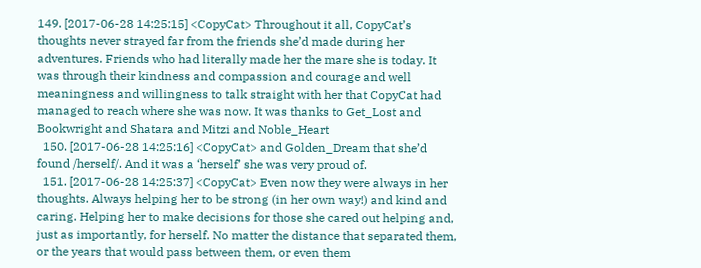149. [2017-06-28 14:25:15] <CopyCat> Throughout it all, CopyCat’s thoughts never strayed far from the friends she’d made during her adventures. Friends who had literally made her the mare she is today. It was through their kindness and compassion and courage and well meaningness and willingness to talk straight with her that CopyCat had managed to reach where she was now. It was thanks to Get_Lost and Bookwright and Shatara and Mitzi and Noble_Heart
  150. [2017-06-28 14:25:16] <CopyCat> and Golden_Dream that she’d found /herself/. And it was a ‘herself’ she was very proud of.
  151. [2017-06-28 14:25:37] <CopyCat> Even now they were always in her thoughts. Always helping her to be strong (in her own way!) and kind and caring. Helping her to make decisions for those she cared out helping and, just as importantly, for herself. No matter the distance that separated them, or the years that would pass between them, or even them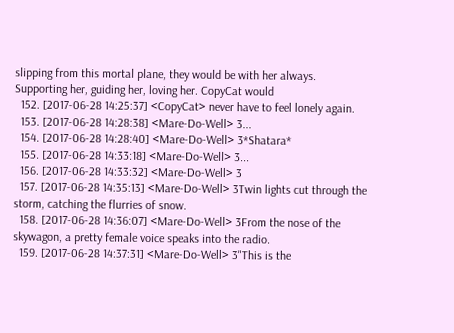slipping from this mortal plane, they would be with her always. Supporting her, guiding her, loving her. CopyCat would
  152. [2017-06-28 14:25:37] <CopyCat> never have to feel lonely again.
  153. [2017-06-28 14:28:38] <Mare-Do-Well> 3...
  154. [2017-06-28 14:28:40] <Mare-Do-Well> 3*Shatara*
  155. [2017-06-28 14:33:18] <Mare-Do-Well> 3...
  156. [2017-06-28 14:33:32] <Mare-Do-Well> 3
  157. [2017-06-28 14:35:13] <Mare-Do-Well> 3Twin lights cut through the storm, catching the flurries of snow.
  158. [2017-06-28 14:36:07] <Mare-Do-Well> 3From the nose of the skywagon, a pretty female voice speaks into the radio.
  159. [2017-06-28 14:37:31] <Mare-Do-Well> 3"This is the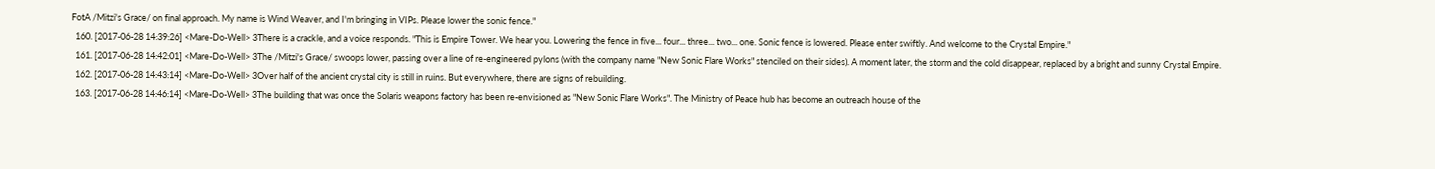FotA /Mitzi's Grace/ on final approach. My name is Wind Weaver, and I'm bringing in VIPs. Please lower the sonic fence."
  160. [2017-06-28 14:39:26] <Mare-Do-Well> 3There is a crackle, and a voice responds. "This is Empire Tower. We hear you. Lowering the fence in five... four... three... two... one. Sonic fence is lowered. Please enter swiftly. And welcome to the Crystal Empire."
  161. [2017-06-28 14:42:01] <Mare-Do-Well> 3The /Mitzi's Grace/ swoops lower, passing over a line of re-engineered pylons (with the company name "New Sonic Flare Works" stenciled on their sides). A moment later, the storm and the cold disappear, replaced by a bright and sunny Crystal Empire.
  162. [2017-06-28 14:43:14] <Mare-Do-Well> 3Over half of the ancient crystal city is still in ruins. But everywhere, there are signs of rebuilding.
  163. [2017-06-28 14:46:14] <Mare-Do-Well> 3The building that was once the Solaris weapons factory has been re-envisioned as "New Sonic Flare Works". The Ministry of Peace hub has become an outreach house of the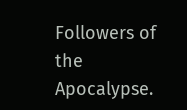Followers of the Apocalypse.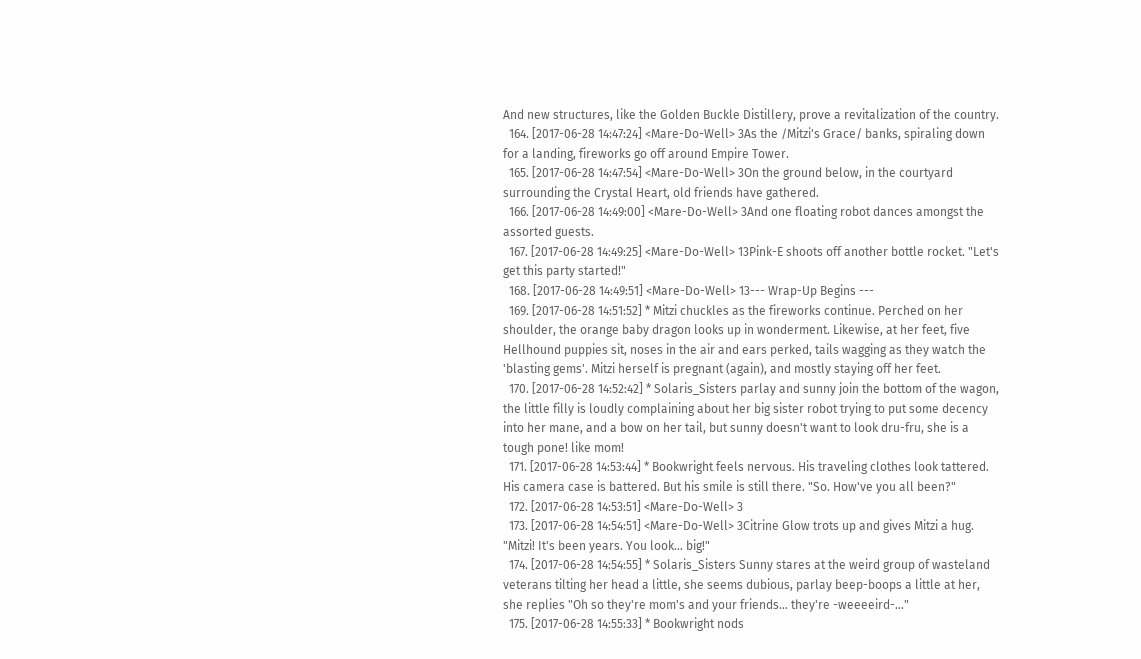And new structures, like the Golden Buckle Distillery, prove a revitalization of the country.
  164. [2017-06-28 14:47:24] <Mare-Do-Well> 3As the /Mitzi's Grace/ banks, spiraling down for a landing, fireworks go off around Empire Tower.
  165. [2017-06-28 14:47:54] <Mare-Do-Well> 3On the ground below, in the courtyard surrounding the Crystal Heart, old friends have gathered.
  166. [2017-06-28 14:49:00] <Mare-Do-Well> 3And one floating robot dances amongst the assorted guests.
  167. [2017-06-28 14:49:25] <Mare-Do-Well> 13Pink-E shoots off another bottle rocket. "Let's get this party started!"
  168. [2017-06-28 14:49:51] <Mare-Do-Well> 13--- Wrap-Up Begins ---
  169. [2017-06-28 14:51:52] * Mitzi chuckles as the fireworks continue. Perched on her shoulder, the orange baby dragon looks up in wonderment. Likewise, at her feet, five Hellhound puppies sit, noses in the air and ears perked, tails wagging as they watch the 'blasting gems'. Mitzi herself is pregnant (again), and mostly staying off her feet.
  170. [2017-06-28 14:52:42] * Solaris_Sisters parlay and sunny join the bottom of the wagon, the little filly is loudly complaining about her big sister robot trying to put some decency into her mane, and a bow on her tail, but sunny doesn't want to look dru-fru, she is a tough pone! like mom!
  171. [2017-06-28 14:53:44] * Bookwright feels nervous. His traveling clothes look tattered. His camera case is battered. But his smile is still there. "So. How've you all been?"
  172. [2017-06-28 14:53:51] <Mare-Do-Well> 3
  173. [2017-06-28 14:54:51] <Mare-Do-Well> 3Citrine Glow trots up and gives Mitzi a hug. "Mitzi! It's been years. You look... big!"
  174. [2017-06-28 14:54:55] * Solaris_Sisters Sunny stares at the weird group of wasteland veterans tilting her head a little, she seems dubious, parlay beep-boops a little at her, she replies "Oh so they're mom's and your friends... they're -weeeeird-..."
  175. [2017-06-28 14:55:33] * Bookwright nods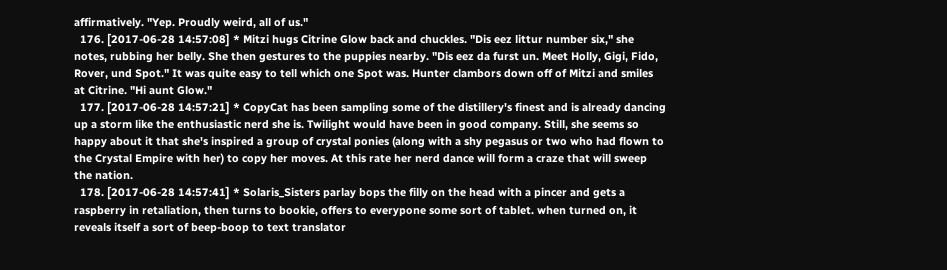affirmatively. "Yep. Proudly weird, all of us."
  176. [2017-06-28 14:57:08] * Mitzi hugs Citrine Glow back and chuckles. "Dis eez littur number six," she notes, rubbing her belly. She then gestures to the puppies nearby. "Dis eez da furst un. Meet Holly, Gigi, Fido, Rover, und Spot." It was quite easy to tell which one Spot was. Hunter clambors down off of Mitzi and smiles at Citrine. "Hi aunt Glow."
  177. [2017-06-28 14:57:21] * CopyCat has been sampling some of the distillery's finest and is already dancing up a storm like the enthusiastic nerd she is. Twilight would have been in good company. Still, she seems so happy about it that she's inspired a group of crystal ponies (along with a shy pegasus or two who had flown to the Crystal Empire with her) to copy her moves. At this rate her nerd dance will form a craze that will sweep the nation.
  178. [2017-06-28 14:57:41] * Solaris_Sisters parlay bops the filly on the head with a pincer and gets a raspberry in retaliation, then turns to bookie, offers to everypone some sort of tablet. when turned on, it reveals itself a sort of beep-boop to text translator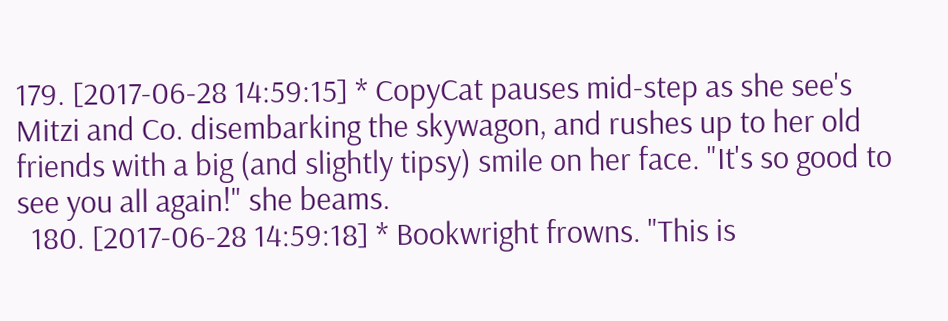179. [2017-06-28 14:59:15] * CopyCat pauses mid-step as she see's Mitzi and Co. disembarking the skywagon, and rushes up to her old friends with a big (and slightly tipsy) smile on her face. "It's so good to see you all again!" she beams.
  180. [2017-06-28 14:59:18] * Bookwright frowns. "This is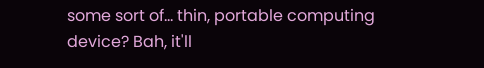some sort of... thin, portable computing device? Bah, it'll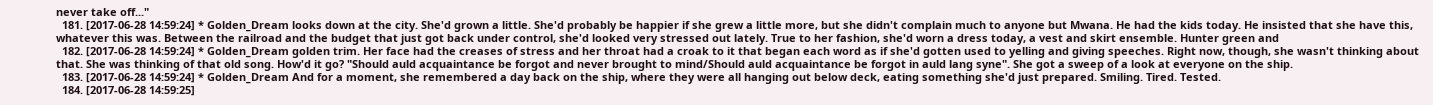never take off..."
  181. [2017-06-28 14:59:24] * Golden_Dream looks down at the city. She'd grown a little. She'd probably be happier if she grew a little more, but she didn't complain much to anyone but Mwana. He had the kids today. He insisted that she have this, whatever this was. Between the railroad and the budget that just got back under control, she'd looked very stressed out lately. True to her fashion, she'd worn a dress today, a vest and skirt ensemble. Hunter green and
  182. [2017-06-28 14:59:24] * Golden_Dream golden trim. Her face had the creases of stress and her throat had a croak to it that began each word as if she'd gotten used to yelling and giving speeches. Right now, though, she wasn't thinking about that. She was thinking of that old song. How'd it go? "Should auld acquaintance be forgot and never brought to mind/Should auld acquaintance be forgot in auld lang syne". She got a sweep of a look at everyone on the ship.
  183. [2017-06-28 14:59:24] * Golden_Dream And for a moment, she remembered a day back on the ship, where they were all hanging out below deck, eating something she'd just prepared. Smiling. Tired. Tested.
  184. [2017-06-28 14:59:25]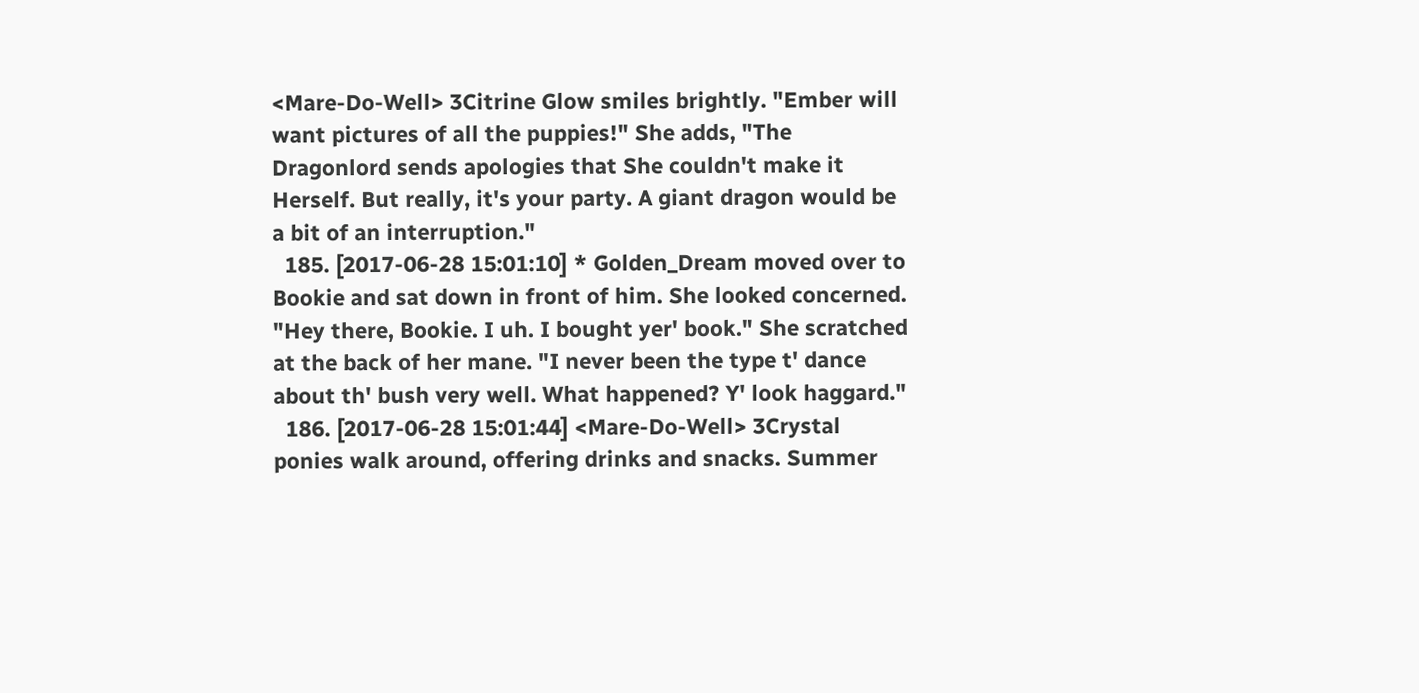<Mare-Do-Well> 3Citrine Glow smiles brightly. "Ember will want pictures of all the puppies!" She adds, "The Dragonlord sends apologies that She couldn't make it Herself. But really, it's your party. A giant dragon would be a bit of an interruption."
  185. [2017-06-28 15:01:10] * Golden_Dream moved over to Bookie and sat down in front of him. She looked concerned. "Hey there, Bookie. I uh. I bought yer' book." She scratched at the back of her mane. "I never been the type t' dance about th' bush very well. What happened? Y' look haggard."
  186. [2017-06-28 15:01:44] <Mare-Do-Well> 3Crystal ponies walk around, offering drinks and snacks. Summer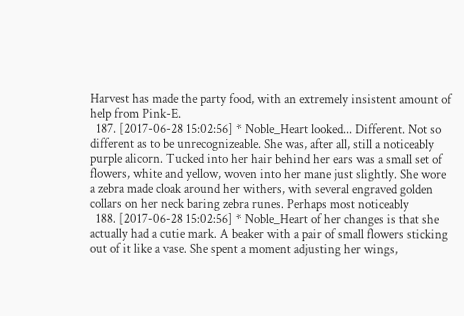Harvest has made the party food, with an extremely insistent amount of help from Pink-E.
  187. [2017-06-28 15:02:56] * Noble_Heart looked... Different. Not so different as to be unrecognizeable. She was, after all, still a noticeably purple alicorn. Tucked into her hair behind her ears was a small set of flowers, white and yellow, woven into her mane just slightly. She wore a zebra made cloak around her withers, with several engraved golden collars on her neck baring zebra runes. Perhaps most noticeably
  188. [2017-06-28 15:02:56] * Noble_Heart of her changes is that she actually had a cutie mark. A beaker with a pair of small flowers sticking out of it like a vase. She spent a moment adjusting her wings,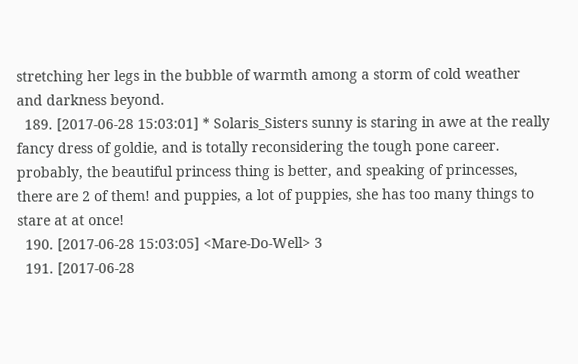stretching her legs in the bubble of warmth among a storm of cold weather and darkness beyond.
  189. [2017-06-28 15:03:01] * Solaris_Sisters sunny is staring in awe at the really fancy dress of goldie, and is totally reconsidering the tough pone career. probably, the beautiful princess thing is better, and speaking of princesses, there are 2 of them! and puppies, a lot of puppies, she has too many things to stare at at once!
  190. [2017-06-28 15:03:05] <Mare-Do-Well> 3
  191. [2017-06-28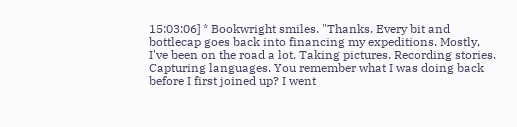15:03:06] * Bookwright smiles. "Thanks. Every bit and bottlecap goes back into financing my expeditions. Mostly, I've been on the road a lot. Taking pictures. Recording stories. Capturing languages. You remember what I was doing back before I first joined up? I went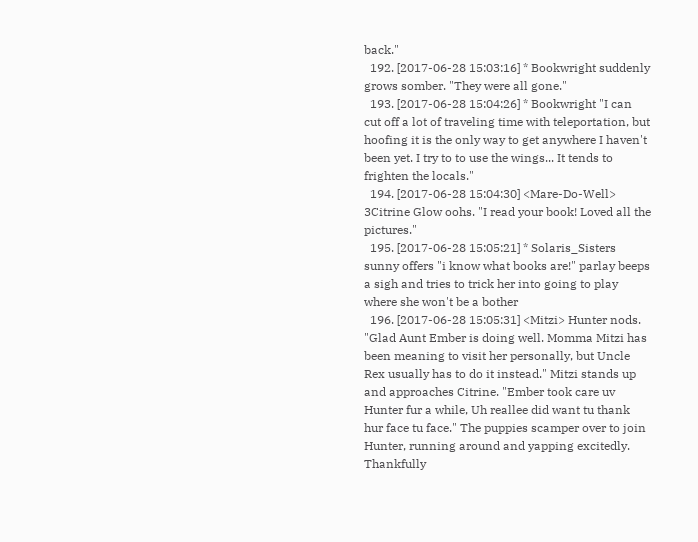back."
  192. [2017-06-28 15:03:16] * Bookwright suddenly grows somber. "They were all gone."
  193. [2017-06-28 15:04:26] * Bookwright "I can cut off a lot of traveling time with teleportation, but hoofing it is the only way to get anywhere I haven't been yet. I try to to use the wings... It tends to frighten the locals."
  194. [2017-06-28 15:04:30] <Mare-Do-Well> 3Citrine Glow oohs. "I read your book! Loved all the pictures."
  195. [2017-06-28 15:05:21] * Solaris_Sisters sunny offers "i know what books are!" parlay beeps a sigh and tries to trick her into going to play where she won't be a bother
  196. [2017-06-28 15:05:31] <Mitzi> Hunter nods. "Glad Aunt Ember is doing well. Momma Mitzi has been meaning to visit her personally, but Uncle Rex usually has to do it instead." Mitzi stands up and approaches Citrine. "Ember took care uv Hunter fur a while, Uh reallee did want tu thank hur face tu face." The puppies scamper over to join Hunter, running around and yapping excitedly. Thankfully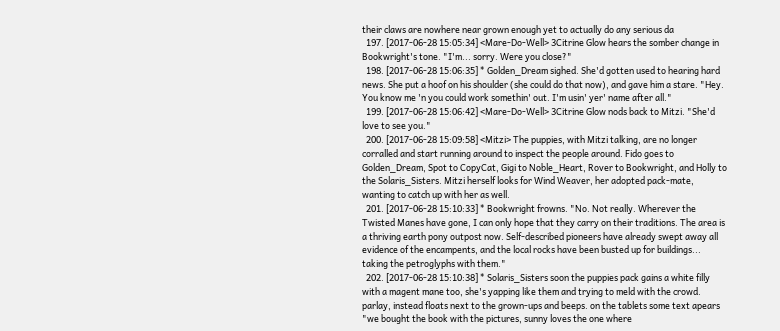their claws are nowhere near grown enough yet to actually do any serious da
  197. [2017-06-28 15:05:34] <Mare-Do-Well> 3Citrine Glow hears the somber change in Bookwright's tone. "I'm... sorry. Were you close?"
  198. [2017-06-28 15:06:35] * Golden_Dream sighed. She'd gotten used to hearing hard news. She put a hoof on his shoulder (she could do that now), and gave him a stare. "Hey. You know me 'n you could work somethin' out. I'm usin' yer' name after all."
  199. [2017-06-28 15:06:42] <Mare-Do-Well> 3Citrine Glow nods back to Mitzi. "She'd love to see you."
  200. [2017-06-28 15:09:58] <Mitzi> The puppies, with Mitzi talking, are no longer corralled and start running around to inspect the people around. Fido goes to Golden_Dream, Spot to CopyCat, Gigi to Noble_Heart, Rover to Bookwright, and Holly to the Solaris_Sisters. Mitzi herself looks for Wind Weaver, her adopted pack-mate, wanting to catch up with her as well.
  201. [2017-06-28 15:10:33] * Bookwright frowns. "No. Not really. Wherever the Twisted Manes have gone, I can only hope that they carry on their traditions. The area is a thriving earth pony outpost now. Self-described pioneers have already swept away all evidence of the encampents, and the local rocks have been busted up for buildings... taking the petroglyphs with them."
  202. [2017-06-28 15:10:38] * Solaris_Sisters soon the puppies pack gains a white filly with a magent mane too, she's yapping like them and trying to meld with the crowd. parlay, instead floats next to the grown-ups and beeps. on the tablets some text apears "we bought the book with the pictures, sunny loves the one where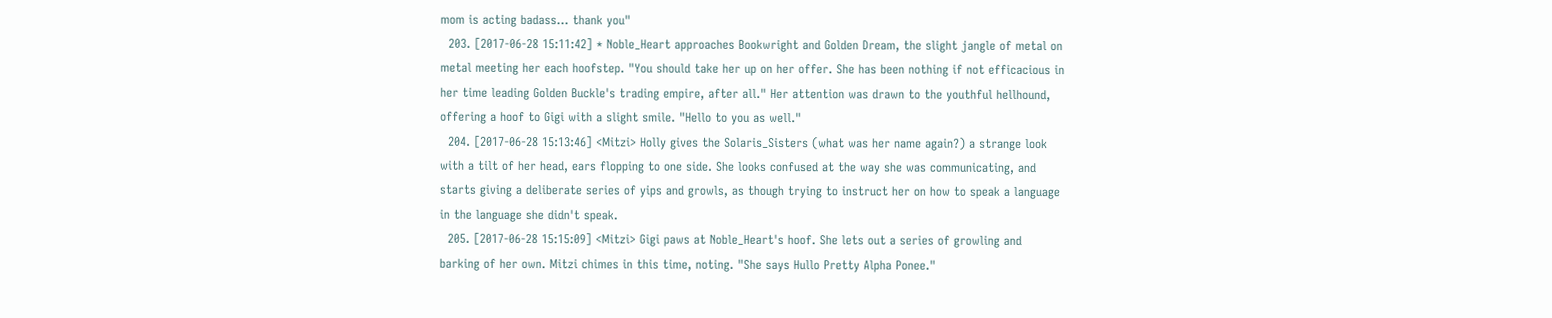mom is acting badass... thank you"
  203. [2017-06-28 15:11:42] * Noble_Heart approaches Bookwright and Golden Dream, the slight jangle of metal on metal meeting her each hoofstep. "You should take her up on her offer. She has been nothing if not efficacious in her time leading Golden Buckle's trading empire, after all." Her attention was drawn to the youthful hellhound, offering a hoof to Gigi with a slight smile. "Hello to you as well."
  204. [2017-06-28 15:13:46] <Mitzi> Holly gives the Solaris_Sisters (what was her name again?) a strange look with a tilt of her head, ears flopping to one side. She looks confused at the way she was communicating, and starts giving a deliberate series of yips and growls, as though trying to instruct her on how to speak a language in the language she didn't speak.
  205. [2017-06-28 15:15:09] <Mitzi> Gigi paws at Noble_Heart's hoof. She lets out a series of growling and barking of her own. Mitzi chimes in this time, noting. "She says Hullo Pretty Alpha Ponee."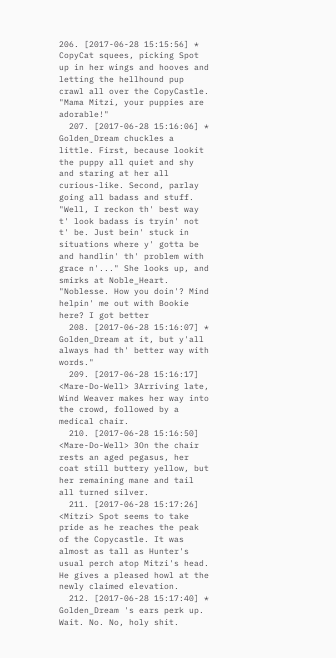206. [2017-06-28 15:15:56] * CopyCat squees, picking Spot up in her wings and hooves and letting the hellhound pup crawl all over the CopyCastle. "Mama Mitzi, your puppies are adorable!"
  207. [2017-06-28 15:16:06] * Golden_Dream chuckles a little. First, because lookit the puppy all quiet and shy and staring at her all curious-like. Second, parlay going all badass and stuff. "Well, I reckon th' best way t' look badass is tryin' not t' be. Just bein' stuck in situations where y' gotta be and handlin' th' problem with grace n'..." She looks up, and smirks at Noble_Heart. "Noblesse. How you doin'? Mind helpin' me out with Bookie here? I got better
  208. [2017-06-28 15:16:07] * Golden_Dream at it, but y'all always had th' better way with words."
  209. [2017-06-28 15:16:17] <Mare-Do-Well> 3Arriving late, Wind Weaver makes her way into the crowd, followed by a medical chair.
  210. [2017-06-28 15:16:50] <Mare-Do-Well> 3On the chair rests an aged pegasus, her coat still buttery yellow, but her remaining mane and tail all turned silver.
  211. [2017-06-28 15:17:26] <Mitzi> Spot seems to take pride as he reaches the peak of the Copycastle. It was almost as tall as Hunter's usual perch atop Mitzi's head. He gives a pleased howl at the newly claimed elevation.
  212. [2017-06-28 15:17:40] * Golden_Dream 's ears perk up. Wait. No. No, holy shit.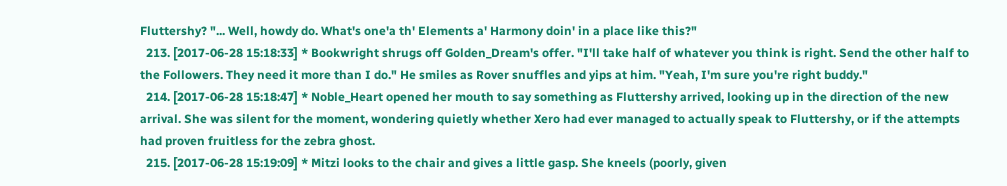Fluttershy? "... Well, howdy do. What's one'a th' Elements a' Harmony doin' in a place like this?"
  213. [2017-06-28 15:18:33] * Bookwright shrugs off Golden_Dream's offer. "I'll take half of whatever you think is right. Send the other half to the Followers. They need it more than I do." He smiles as Rover snuffles and yips at him. "Yeah, I'm sure you're right buddy."
  214. [2017-06-28 15:18:47] * Noble_Heart opened her mouth to say something as Fluttershy arrived, looking up in the direction of the new arrival. She was silent for the moment, wondering quietly whether Xero had ever managed to actually speak to Fluttershy, or if the attempts had proven fruitless for the zebra ghost.
  215. [2017-06-28 15:19:09] * Mitzi looks to the chair and gives a little gasp. She kneels (poorly, given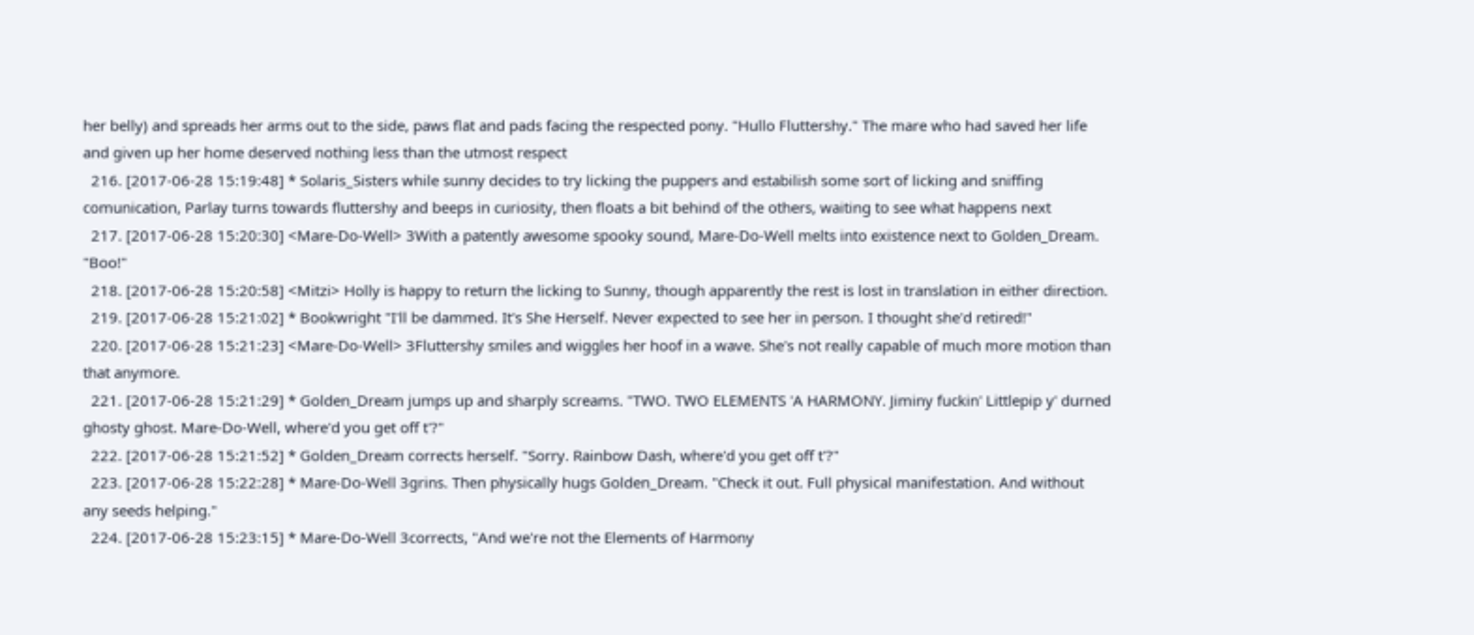her belly) and spreads her arms out to the side, paws flat and pads facing the respected pony. "Hullo Fluttershy." The mare who had saved her life and given up her home deserved nothing less than the utmost respect
  216. [2017-06-28 15:19:48] * Solaris_Sisters while sunny decides to try licking the puppers and estabilish some sort of licking and sniffing comunication, Parlay turns towards fluttershy and beeps in curiosity, then floats a bit behind of the others, waiting to see what happens next
  217. [2017-06-28 15:20:30] <Mare-Do-Well> 3With a patently awesome spooky sound, Mare-Do-Well melts into existence next to Golden_Dream. "Boo!"
  218. [2017-06-28 15:20:58] <Mitzi> Holly is happy to return the licking to Sunny, though apparently the rest is lost in translation in either direction.
  219. [2017-06-28 15:21:02] * Bookwright "I'll be dammed. It's She Herself. Never expected to see her in person. I thought she'd retired!"
  220. [2017-06-28 15:21:23] <Mare-Do-Well> 3Fluttershy smiles and wiggles her hoof in a wave. She's not really capable of much more motion than that anymore.
  221. [2017-06-28 15:21:29] * Golden_Dream jumps up and sharply screams. "TWO. TWO ELEMENTS 'A HARMONY. Jiminy fuckin' Littlepip y' durned ghosty ghost. Mare-Do-Well, where'd you get off t'?"
  222. [2017-06-28 15:21:52] * Golden_Dream corrects herself. "Sorry. Rainbow Dash, where'd you get off t'?"
  223. [2017-06-28 15:22:28] * Mare-Do-Well 3grins. Then physically hugs Golden_Dream. "Check it out. Full physical manifestation. And without any seeds helping."
  224. [2017-06-28 15:23:15] * Mare-Do-Well 3corrects, "And we're not the Elements of Harmony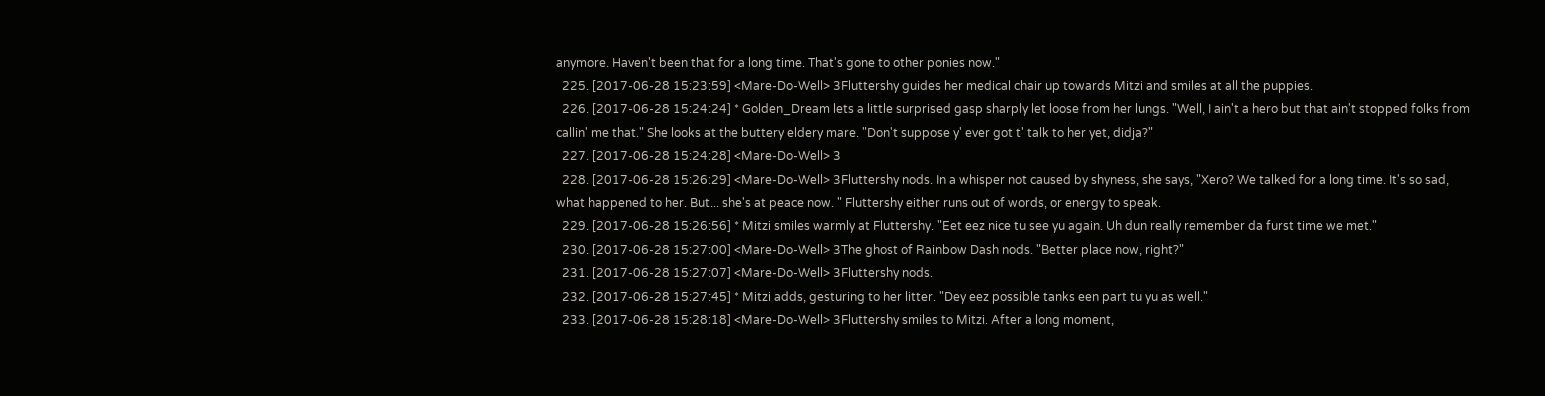anymore. Haven't been that for a long time. That's gone to other ponies now."
  225. [2017-06-28 15:23:59] <Mare-Do-Well> 3Fluttershy guides her medical chair up towards Mitzi and smiles at all the puppies.
  226. [2017-06-28 15:24:24] * Golden_Dream lets a little surprised gasp sharply let loose from her lungs. "Well, I ain't a hero but that ain't stopped folks from callin' me that." She looks at the buttery eldery mare. "Don't suppose y' ever got t' talk to her yet, didja?"
  227. [2017-06-28 15:24:28] <Mare-Do-Well> 3
  228. [2017-06-28 15:26:29] <Mare-Do-Well> 3Fluttershy nods. In a whisper not caused by shyness, she says, "Xero? We talked for a long time. It's so sad, what happened to her. But... she's at peace now. " Fluttershy either runs out of words, or energy to speak.
  229. [2017-06-28 15:26:56] * Mitzi smiles warmly at Fluttershy. "Eet eez nice tu see yu again. Uh dun really remember da furst time we met."
  230. [2017-06-28 15:27:00] <Mare-Do-Well> 3The ghost of Rainbow Dash nods. "Better place now, right?"
  231. [2017-06-28 15:27:07] <Mare-Do-Well> 3Fluttershy nods.
  232. [2017-06-28 15:27:45] * Mitzi adds, gesturing to her litter. "Dey eez possible tanks een part tu yu as well."
  233. [2017-06-28 15:28:18] <Mare-Do-Well> 3Fluttershy smiles to Mitzi. After a long moment,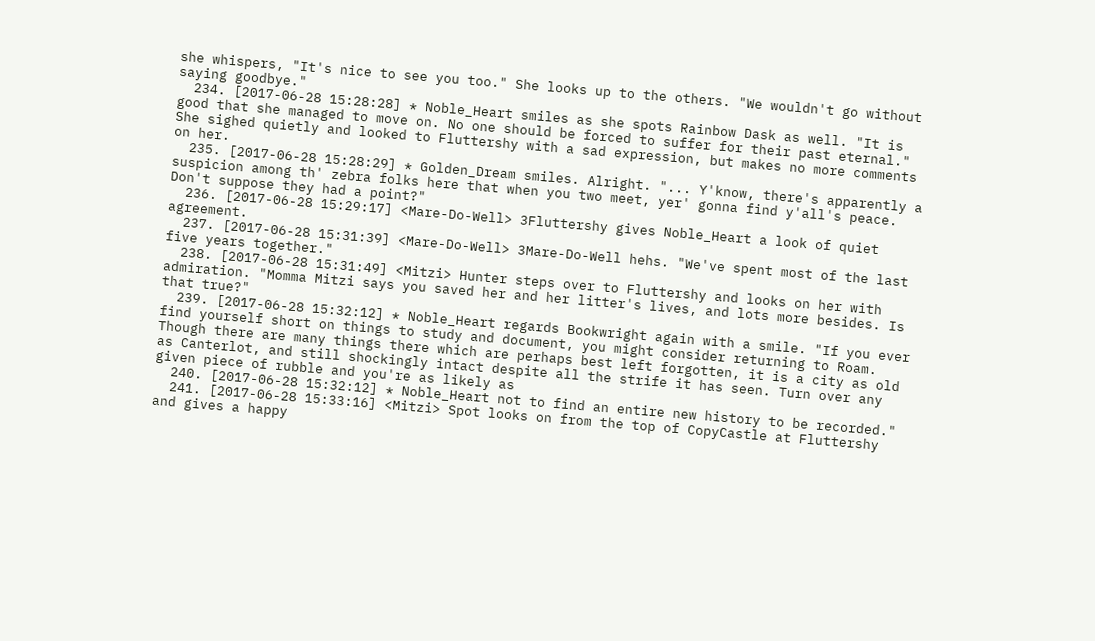she whispers, "It's nice to see you too." She looks up to the others. "We wouldn't go without saying goodbye."
  234. [2017-06-28 15:28:28] * Noble_Heart smiles as she spots Rainbow Dask as well. "It is good that she managed to move on. No one should be forced to suffer for their past eternal." She sighed quietly and looked to Fluttershy with a sad expression, but makes no more comments on her.
  235. [2017-06-28 15:28:29] * Golden_Dream smiles. Alright. "... Y'know, there's apparently a suspicion among th' zebra folks here that when you two meet, yer' gonna find y'all's peace. Don't suppose they had a point?"
  236. [2017-06-28 15:29:17] <Mare-Do-Well> 3Fluttershy gives Noble_Heart a look of quiet agreement.
  237. [2017-06-28 15:31:39] <Mare-Do-Well> 3Mare-Do-Well hehs. "We've spent most of the last five years together."
  238. [2017-06-28 15:31:49] <Mitzi> Hunter steps over to Fluttershy and looks on her with admiration. "Momma Mitzi says you saved her and her litter's lives, and lots more besides. Is that true?"
  239. [2017-06-28 15:32:12] * Noble_Heart regards Bookwright again with a smile. "If you ever find yourself short on things to study and document, you might consider returning to Roam. Though there are many things there which are perhaps best left forgotten, it is a city as old as Canterlot, and still shockingly intact despite all the strife it has seen. Turn over any given piece of rubble and you're as likely as
  240. [2017-06-28 15:32:12] * Noble_Heart not to find an entire new history to be recorded."
  241. [2017-06-28 15:33:16] <Mitzi> Spot looks on from the top of CopyCastle at Fluttershy and gives a happy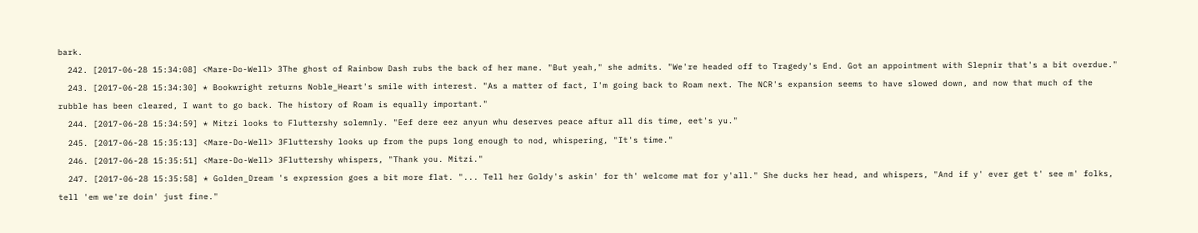bark.
  242. [2017-06-28 15:34:08] <Mare-Do-Well> 3The ghost of Rainbow Dash rubs the back of her mane. "But yeah," she admits. "We're headed off to Tragedy's End. Got an appointment with Slepnir that's a bit overdue."
  243. [2017-06-28 15:34:30] * Bookwright returns Noble_Heart's smile with interest. "As a matter of fact, I'm going back to Roam next. The NCR's expansion seems to have slowed down, and now that much of the rubble has been cleared, I want to go back. The history of Roam is equally important."
  244. [2017-06-28 15:34:59] * Mitzi looks to Fluttershy solemnly. "Eef dere eez anyun whu deserves peace aftur all dis time, eet's yu."
  245. [2017-06-28 15:35:13] <Mare-Do-Well> 3Fluttershy looks up from the pups long enough to nod, whispering, "It's time."
  246. [2017-06-28 15:35:51] <Mare-Do-Well> 3Fluttershy whispers, "Thank you. Mitzi."
  247. [2017-06-28 15:35:58] * Golden_Dream 's expression goes a bit more flat. "... Tell her Goldy's askin' for th' welcome mat for y'all." She ducks her head, and whispers, "And if y' ever get t' see m' folks, tell 'em we're doin' just fine."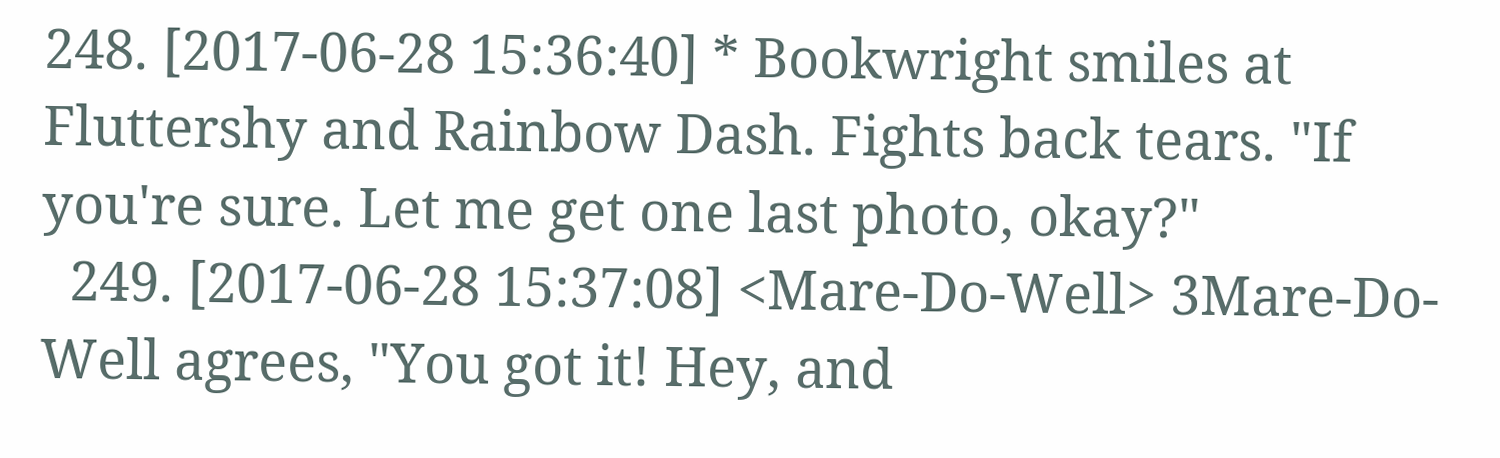248. [2017-06-28 15:36:40] * Bookwright smiles at Fluttershy and Rainbow Dash. Fights back tears. "If you're sure. Let me get one last photo, okay?"
  249. [2017-06-28 15:37:08] <Mare-Do-Well> 3Mare-Do-Well agrees, "You got it! Hey, and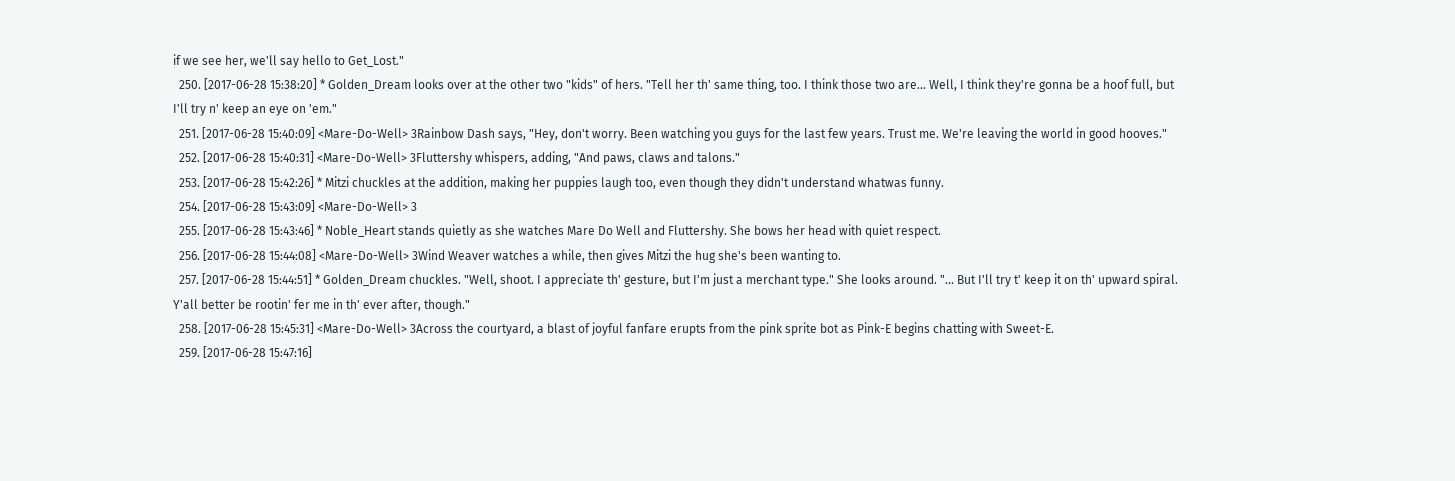if we see her, we'll say hello to Get_Lost."
  250. [2017-06-28 15:38:20] * Golden_Dream looks over at the other two "kids" of hers. "Tell her th' same thing, too. I think those two are... Well, I think they're gonna be a hoof full, but I'll try n' keep an eye on 'em."
  251. [2017-06-28 15:40:09] <Mare-Do-Well> 3Rainbow Dash says, "Hey, don't worry. Been watching you guys for the last few years. Trust me. We're leaving the world in good hooves."
  252. [2017-06-28 15:40:31] <Mare-Do-Well> 3Fluttershy whispers, adding, "And paws, claws and talons."
  253. [2017-06-28 15:42:26] * Mitzi chuckles at the addition, making her puppies laugh too, even though they didn't understand whatwas funny.
  254. [2017-06-28 15:43:09] <Mare-Do-Well> 3
  255. [2017-06-28 15:43:46] * Noble_Heart stands quietly as she watches Mare Do Well and Fluttershy. She bows her head with quiet respect.
  256. [2017-06-28 15:44:08] <Mare-Do-Well> 3Wind Weaver watches a while, then gives Mitzi the hug she's been wanting to.
  257. [2017-06-28 15:44:51] * Golden_Dream chuckles. "Well, shoot. I appreciate th' gesture, but I'm just a merchant type." She looks around. "... But I'll try t' keep it on th' upward spiral. Y'all better be rootin' fer me in th' ever after, though."
  258. [2017-06-28 15:45:31] <Mare-Do-Well> 3Across the courtyard, a blast of joyful fanfare erupts from the pink sprite bot as Pink-E begins chatting with Sweet-E.
  259. [2017-06-28 15:47:16]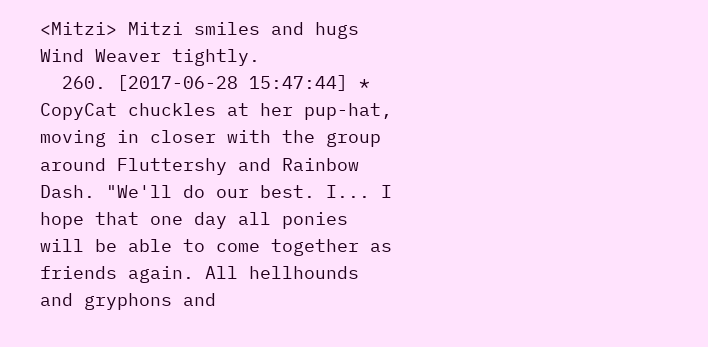<Mitzi> Mitzi smiles and hugs Wind Weaver tightly.
  260. [2017-06-28 15:47:44] * CopyCat chuckles at her pup-hat, moving in closer with the group around Fluttershy and Rainbow Dash. "We'll do our best. I... I hope that one day all ponies will be able to come together as friends again. All hellhounds and gryphons and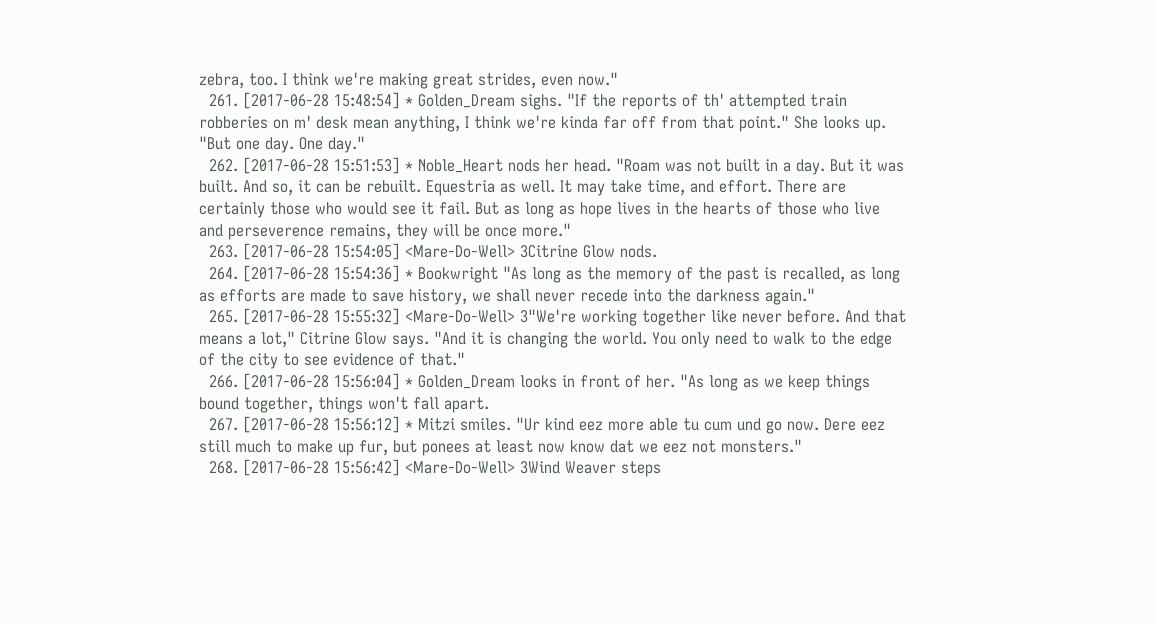zebra, too. I think we're making great strides, even now."
  261. [2017-06-28 15:48:54] * Golden_Dream sighs. "If the reports of th' attempted train robberies on m' desk mean anything, I think we're kinda far off from that point." She looks up. "But one day. One day."
  262. [2017-06-28 15:51:53] * Noble_Heart nods her head. "Roam was not built in a day. But it was built. And so, it can be rebuilt. Equestria as well. It may take time, and effort. There are certainly those who would see it fail. But as long as hope lives in the hearts of those who live and perseverence remains, they will be once more."
  263. [2017-06-28 15:54:05] <Mare-Do-Well> 3Citrine Glow nods.
  264. [2017-06-28 15:54:36] * Bookwright "As long as the memory of the past is recalled, as long as efforts are made to save history, we shall never recede into the darkness again."
  265. [2017-06-28 15:55:32] <Mare-Do-Well> 3"We're working together like never before. And that means a lot," Citrine Glow says. "And it is changing the world. You only need to walk to the edge of the city to see evidence of that."
  266. [2017-06-28 15:56:04] * Golden_Dream looks in front of her. "As long as we keep things bound together, things won't fall apart.
  267. [2017-06-28 15:56:12] * Mitzi smiles. "Ur kind eez more able tu cum und go now. Dere eez still much to make up fur, but ponees at least now know dat we eez not monsters."
  268. [2017-06-28 15:56:42] <Mare-Do-Well> 3Wind Weaver steps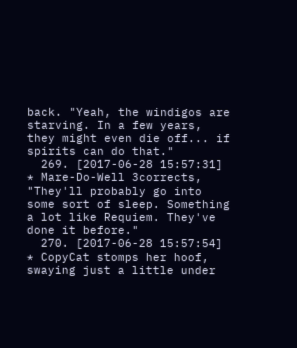back. "Yeah, the windigos are starving. In a few years, they might even die off... if spirits can do that."
  269. [2017-06-28 15:57:31] * Mare-Do-Well 3corrects, "They'll probably go into some sort of sleep. Something a lot like Requiem. They've done it before."
  270. [2017-06-28 15:57:54] * CopyCat stomps her hoof, swaying just a little under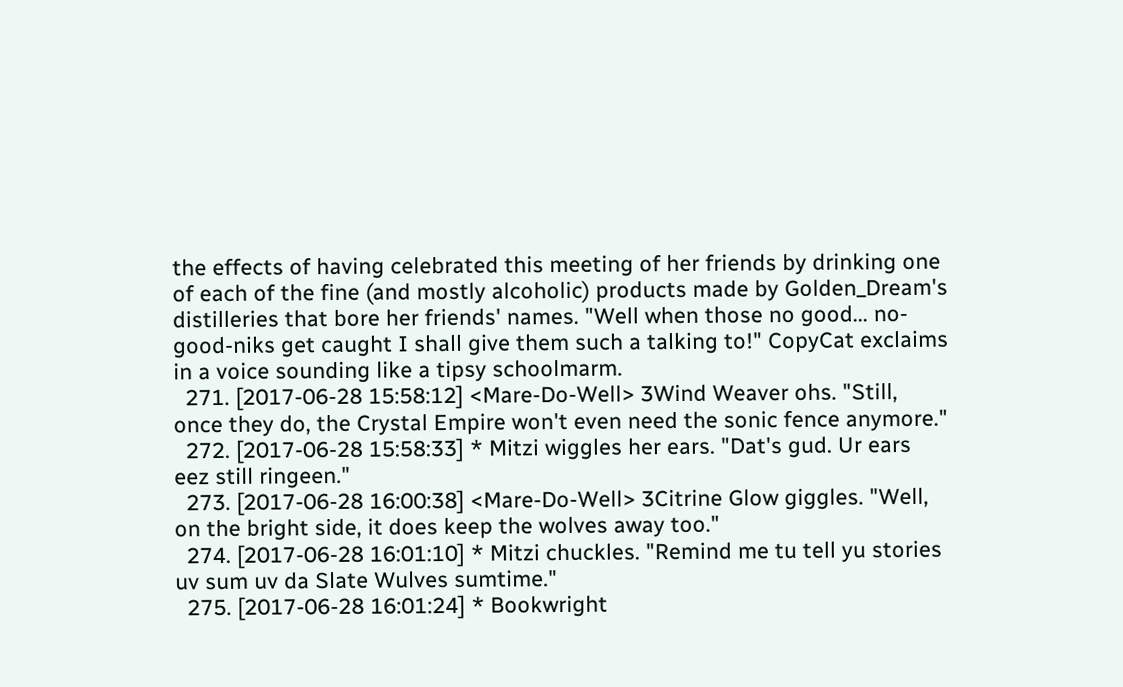the effects of having celebrated this meeting of her friends by drinking one of each of the fine (and mostly alcoholic) products made by Golden_Dream's distilleries that bore her friends' names. "Well when those no good... no-good-niks get caught I shall give them such a talking to!" CopyCat exclaims in a voice sounding like a tipsy schoolmarm.
  271. [2017-06-28 15:58:12] <Mare-Do-Well> 3Wind Weaver ohs. "Still, once they do, the Crystal Empire won't even need the sonic fence anymore."
  272. [2017-06-28 15:58:33] * Mitzi wiggles her ears. "Dat's gud. Ur ears eez still ringeen."
  273. [2017-06-28 16:00:38] <Mare-Do-Well> 3Citrine Glow giggles. "Well, on the bright side, it does keep the wolves away too."
  274. [2017-06-28 16:01:10] * Mitzi chuckles. "Remind me tu tell yu stories uv sum uv da Slate Wulves sumtime."
  275. [2017-06-28 16:01:24] * Bookwright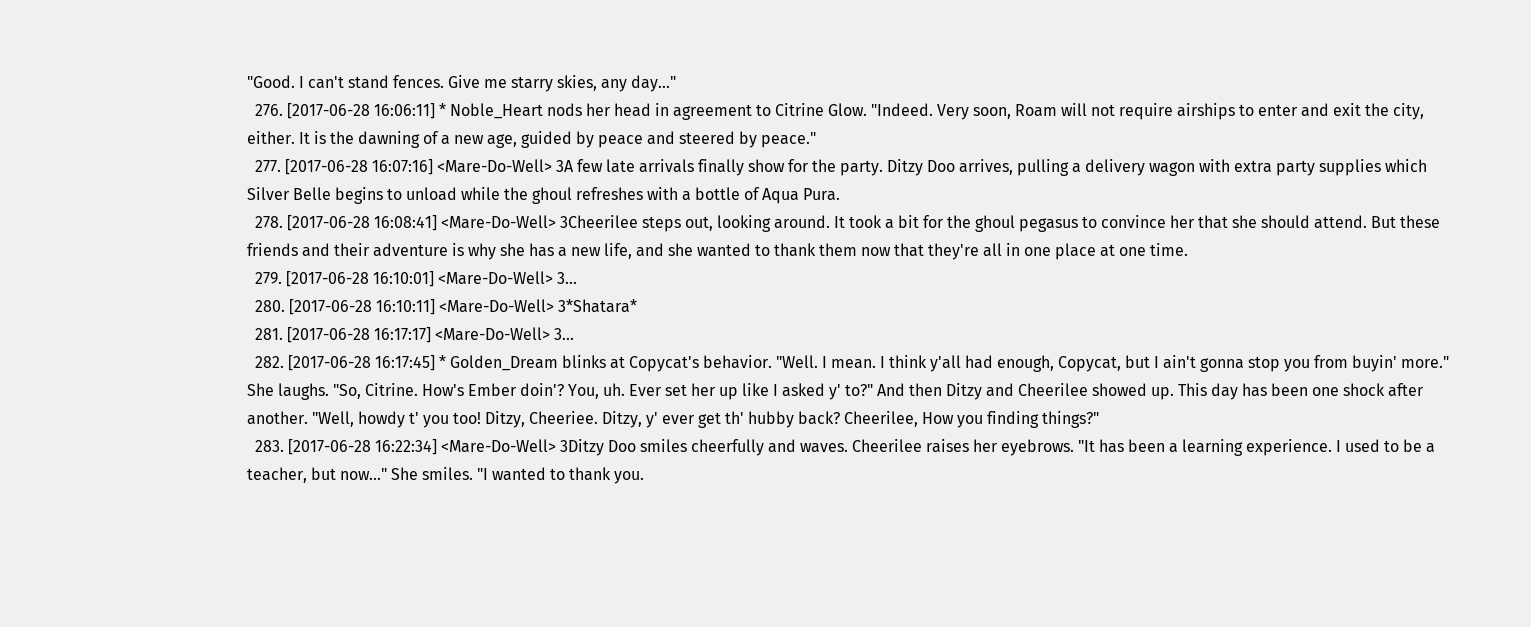"Good. I can't stand fences. Give me starry skies, any day..."
  276. [2017-06-28 16:06:11] * Noble_Heart nods her head in agreement to Citrine Glow. "Indeed. Very soon, Roam will not require airships to enter and exit the city, either. It is the dawning of a new age, guided by peace and steered by peace."
  277. [2017-06-28 16:07:16] <Mare-Do-Well> 3A few late arrivals finally show for the party. Ditzy Doo arrives, pulling a delivery wagon with extra party supplies which Silver Belle begins to unload while the ghoul refreshes with a bottle of Aqua Pura.
  278. [2017-06-28 16:08:41] <Mare-Do-Well> 3Cheerilee steps out, looking around. It took a bit for the ghoul pegasus to convince her that she should attend. But these friends and their adventure is why she has a new life, and she wanted to thank them now that they're all in one place at one time.
  279. [2017-06-28 16:10:01] <Mare-Do-Well> 3...
  280. [2017-06-28 16:10:11] <Mare-Do-Well> 3*Shatara*
  281. [2017-06-28 16:17:17] <Mare-Do-Well> 3...
  282. [2017-06-28 16:17:45] * Golden_Dream blinks at Copycat's behavior. "Well. I mean. I think y'all had enough, Copycat, but I ain't gonna stop you from buyin' more." She laughs. "So, Citrine. How's Ember doin'? You, uh. Ever set her up like I asked y' to?" And then Ditzy and Cheerilee showed up. This day has been one shock after another. "Well, howdy t' you too! Ditzy, Cheeriee. Ditzy, y' ever get th' hubby back? Cheerilee, How you finding things?"
  283. [2017-06-28 16:22:34] <Mare-Do-Well> 3Ditzy Doo smiles cheerfully and waves. Cheerilee raises her eyebrows. "It has been a learning experience. I used to be a teacher, but now..." She smiles. "I wanted to thank you.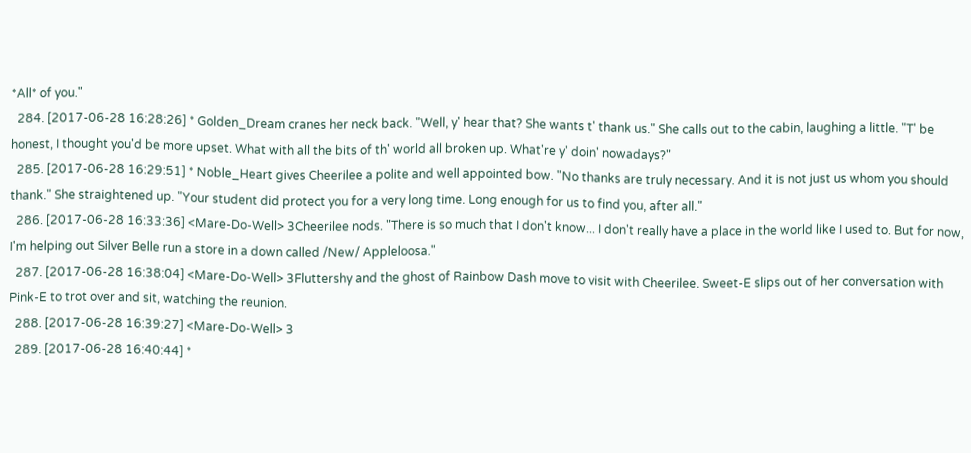*All* of you."
  284. [2017-06-28 16:28:26] * Golden_Dream cranes her neck back. "Well, y' hear that? She wants t' thank us." She calls out to the cabin, laughing a little. "T' be honest, I thought you'd be more upset. What with all the bits of th' world all broken up. What're y' doin' nowadays?"
  285. [2017-06-28 16:29:51] * Noble_Heart gives Cheerilee a polite and well appointed bow. "No thanks are truly necessary. And it is not just us whom you should thank." She straightened up. "Your student did protect you for a very long time. Long enough for us to find you, after all."
  286. [2017-06-28 16:33:36] <Mare-Do-Well> 3Cheerilee nods. "There is so much that I don't know... I don't really have a place in the world like I used to. But for now, I'm helping out Silver Belle run a store in a down called /New/ Appleloosa."
  287. [2017-06-28 16:38:04] <Mare-Do-Well> 3Fluttershy and the ghost of Rainbow Dash move to visit with Cheerilee. Sweet-E slips out of her conversation with Pink-E to trot over and sit, watching the reunion.
  288. [2017-06-28 16:39:27] <Mare-Do-Well> 3
  289. [2017-06-28 16:40:44] *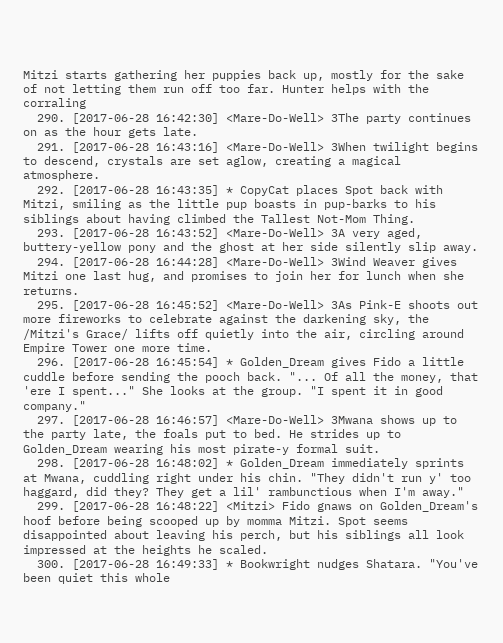Mitzi starts gathering her puppies back up, mostly for the sake of not letting them run off too far. Hunter helps with the corraling
  290. [2017-06-28 16:42:30] <Mare-Do-Well> 3The party continues on as the hour gets late.
  291. [2017-06-28 16:43:16] <Mare-Do-Well> 3When twilight begins to descend, crystals are set aglow, creating a magical atmosphere.
  292. [2017-06-28 16:43:35] * CopyCat places Spot back with Mitzi, smiling as the little pup boasts in pup-barks to his siblings about having climbed the Tallest Not-Mom Thing.
  293. [2017-06-28 16:43:52] <Mare-Do-Well> 3A very aged, buttery-yellow pony and the ghost at her side silently slip away.
  294. [2017-06-28 16:44:28] <Mare-Do-Well> 3Wind Weaver gives Mitzi one last hug, and promises to join her for lunch when she returns.
  295. [2017-06-28 16:45:52] <Mare-Do-Well> 3As Pink-E shoots out more fireworks to celebrate against the darkening sky, the /Mitzi's Grace/ lifts off quietly into the air, circling around Empire Tower one more time.
  296. [2017-06-28 16:45:54] * Golden_Dream gives Fido a little cuddle before sending the pooch back. "... Of all the money, that 'ere I spent..." She looks at the group. "I spent it in good company."
  297. [2017-06-28 16:46:57] <Mare-Do-Well> 3Mwana shows up to the party late, the foals put to bed. He strides up to Golden_Dream wearing his most pirate-y formal suit.
  298. [2017-06-28 16:48:02] * Golden_Dream immediately sprints at Mwana, cuddling right under his chin. "They didn't run y' too haggard, did they? They get a lil' rambunctious when I'm away."
  299. [2017-06-28 16:48:22] <Mitzi> Fido gnaws on Golden_Dream's hoof before being scooped up by momma Mitzi. Spot seems disappointed about leaving his perch, but his siblings all look impressed at the heights he scaled.
  300. [2017-06-28 16:49:33] * Bookwright nudges Shatara. "You've been quiet this whole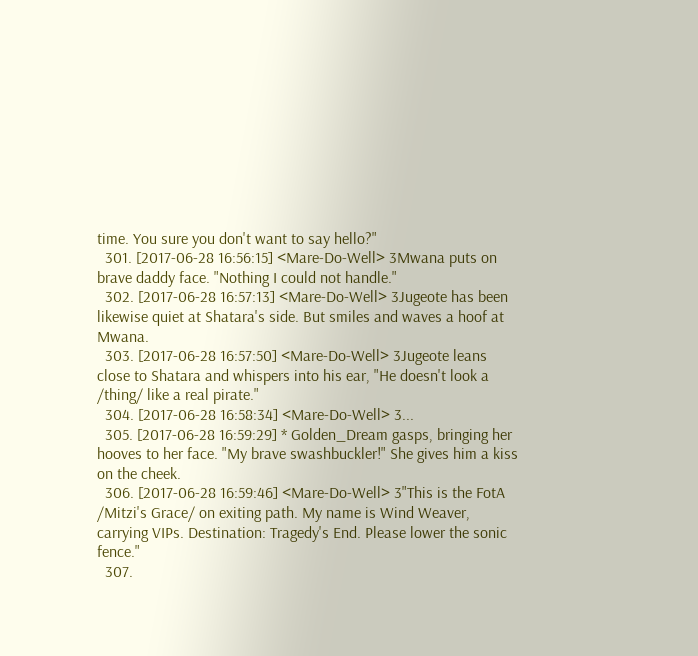time. You sure you don't want to say hello?"
  301. [2017-06-28 16:56:15] <Mare-Do-Well> 3Mwana puts on brave daddy face. "Nothing I could not handle."
  302. [2017-06-28 16:57:13] <Mare-Do-Well> 3Jugeote has been likewise quiet at Shatara's side. But smiles and waves a hoof at Mwana.
  303. [2017-06-28 16:57:50] <Mare-Do-Well> 3Jugeote leans close to Shatara and whispers into his ear, "He doesn't look a /thing/ like a real pirate."
  304. [2017-06-28 16:58:34] <Mare-Do-Well> 3...
  305. [2017-06-28 16:59:29] * Golden_Dream gasps, bringing her hooves to her face. "My brave swashbuckler!" She gives him a kiss on the cheek.
  306. [2017-06-28 16:59:46] <Mare-Do-Well> 3"This is the FotA /Mitzi's Grace/ on exiting path. My name is Wind Weaver, carrying VIPs. Destination: Tragedy's End. Please lower the sonic fence."
  307.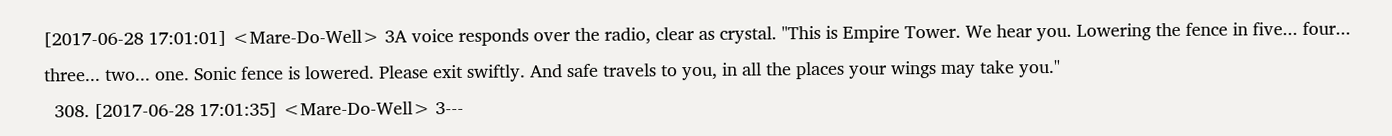[2017-06-28 17:01:01] <Mare-Do-Well> 3A voice responds over the radio, clear as crystal. "This is Empire Tower. We hear you. Lowering the fence in five... four... three... two... one. Sonic fence is lowered. Please exit swiftly. And safe travels to you, in all the places your wings may take you."
  308. [2017-06-28 17:01:35] <Mare-Do-Well> 3---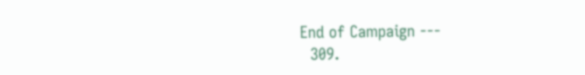End of Campaign ---
  309.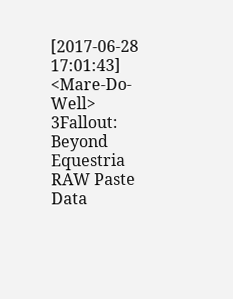[2017-06-28 17:01:43] <Mare-Do-Well> 3Fallout: Beyond Equestria
RAW Paste Data